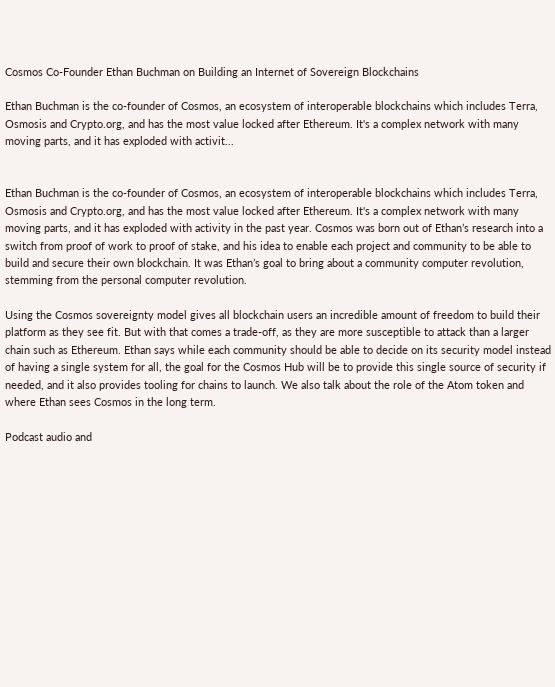Cosmos Co-Founder Ethan Buchman on Building an Internet of Sovereign Blockchains

Ethan Buchman is the co-founder of Cosmos, an ecosystem of interoperable blockchains which includes Terra, Osmosis and Crypto.org, and has the most value locked after Ethereum. It's a complex network with many moving parts, and it has exploded with activit...


Ethan Buchman is the co-founder of Cosmos, an ecosystem of interoperable blockchains which includes Terra, Osmosis and Crypto.org, and has the most value locked after Ethereum. It's a complex network with many moving parts, and it has exploded with activity in the past year. Cosmos was born out of Ethan’s research into a switch from proof of work to proof of stake, and his idea to enable each project and community to be able to build and secure their own blockchain. It was Ethan’s goal to bring about a community computer revolution, stemming from the personal computer revolution.

Using the Cosmos sovereignty model gives all blockchain users an incredible amount of freedom to build their platform as they see fit. But with that comes a trade-off, as they are more susceptible to attack than a larger chain such as Ethereum. Ethan says while each community should be able to decide on its security model instead of having a single system for all, the goal for the Cosmos Hub will be to provide this single source of security if needed, and it also provides tooling for chains to launch. We also talk about the role of the Atom token and where Ethan sees Cosmos in the long term.

Podcast audio and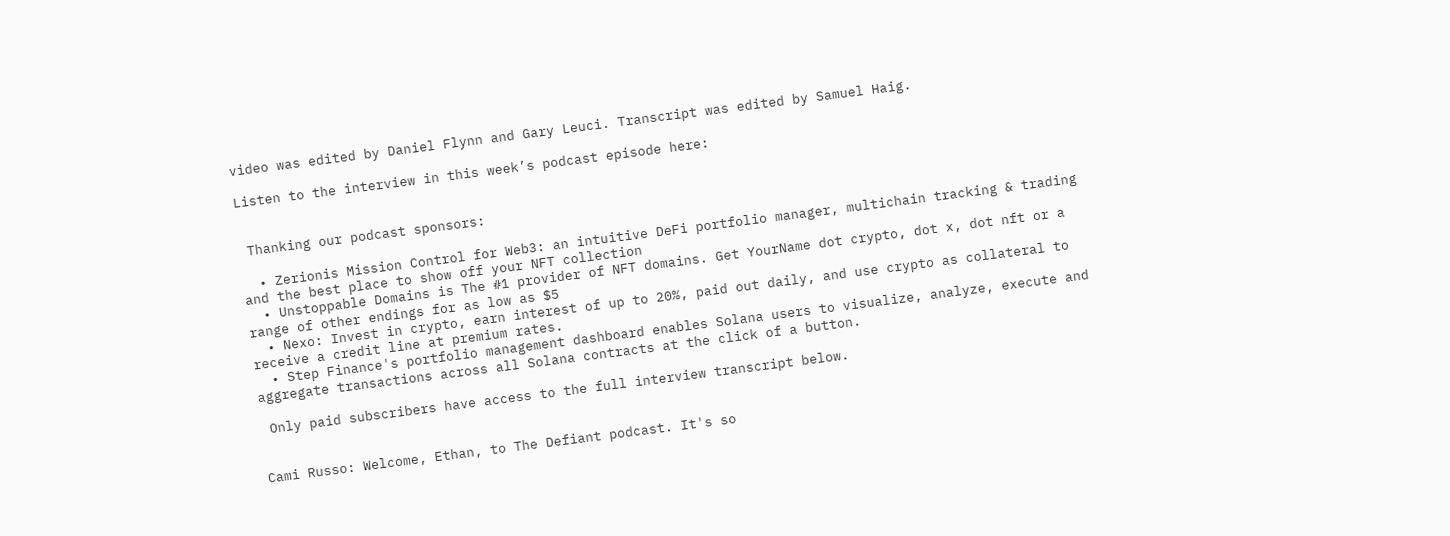video was edited by Daniel Flynn and Gary Leuci. Transcript was edited by Samuel Haig.

Listen to the interview in this week’s podcast episode here:


 Thanking our podcast sponsors:

  • Zerionis Mission Control for Web3: an intuitive DeFi portfolio manager, multichain tracking & trading and the best place to show off your NFT collection
  • Unstoppable Domains is The #1 provider of NFT domains. Get YourName dot crypto, dot x, dot nft or a range of other endings for as low as $5
  • Nexo: Invest in crypto, earn interest of up to 20%, paid out daily, and use crypto as collateral to receive a credit line at premium rates.
  • Step Finance's portfolio management dashboard enables Solana users to visualize, analyze, execute and aggregate transactions across all Solana contracts at the click of a button.

 Only paid subscribers have access to the full interview transcript below.


Cami Russo: Welcome, Ethan, to The Defiant podcast. It's so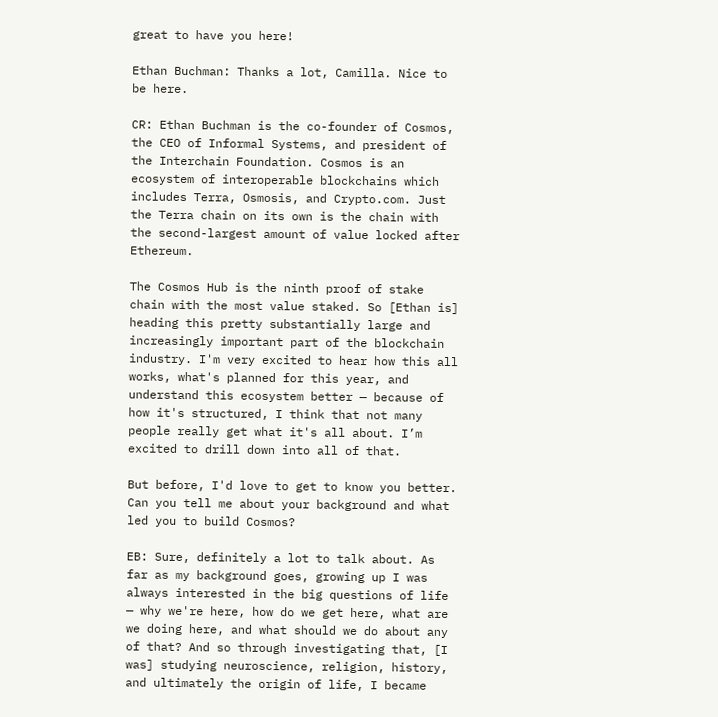great to have you here!

Ethan Buchman: Thanks a lot, Camilla. Nice to be here.

CR: Ethan Buchman is the co-founder of Cosmos, the CEO of Informal Systems, and president of the Interchain Foundation. Cosmos is an ecosystem of interoperable blockchains which includes Terra, Osmosis, and Crypto.com. Just the Terra chain on its own is the chain with the second-largest amount of value locked after Ethereum.

The Cosmos Hub is the ninth proof of stake chain with the most value staked. So [Ethan is] heading this pretty substantially large and increasingly important part of the blockchain industry. I'm very excited to hear how this all works, what's planned for this year, and understand this ecosystem better — because of how it's structured, I think that not many people really get what it's all about. I’m excited to drill down into all of that.

But before, I'd love to get to know you better. Can you tell me about your background and what led you to build Cosmos?

EB: Sure, definitely a lot to talk about. As far as my background goes, growing up I was always interested in the big questions of life — why we're here, how do we get here, what are we doing here, and what should we do about any of that? And so through investigating that, [I was] studying neuroscience, religion, history, and ultimately the origin of life, I became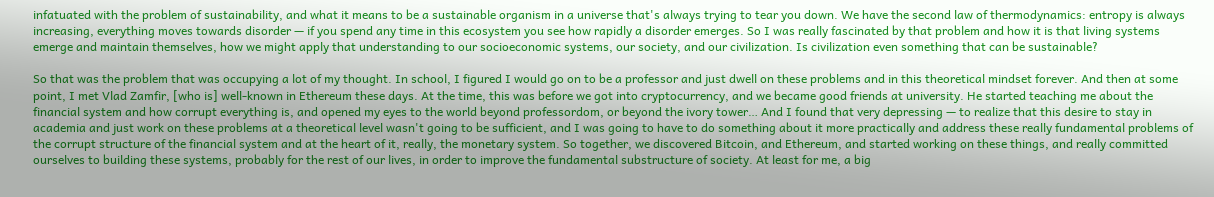infatuated with the problem of sustainability, and what it means to be a sustainable organism in a universe that's always trying to tear you down. We have the second law of thermodynamics: entropy is always increasing, everything moves towards disorder — if you spend any time in this ecosystem you see how rapidly a disorder emerges. So I was really fascinated by that problem and how it is that living systems emerge and maintain themselves, how we might apply that understanding to our socioeconomic systems, our society, and our civilization. Is civilization even something that can be sustainable?

So that was the problem that was occupying a lot of my thought. In school, I figured I would go on to be a professor and just dwell on these problems and in this theoretical mindset forever. And then at some point, I met Vlad Zamfir, [who is] well-known in Ethereum these days. At the time, this was before we got into cryptocurrency, and we became good friends at university. He started teaching me about the financial system and how corrupt everything is, and opened my eyes to the world beyond professordom, or beyond the ivory tower… And I found that very depressing — to realize that this desire to stay in academia and just work on these problems at a theoretical level wasn't going to be sufficient, and I was going to have to do something about it more practically and address these really fundamental problems of the corrupt structure of the financial system and at the heart of it, really, the monetary system. So together, we discovered Bitcoin, and Ethereum, and started working on these things, and really committed ourselves to building these systems, probably for the rest of our lives, in order to improve the fundamental substructure of society. At least for me, a big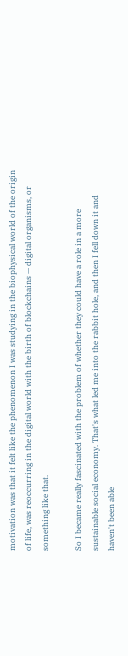motivation was that it felt like the phenomenon I was studying in the biophysical world of the origin of life, was reoccurring in the digital world with the birth of blockchains — digital organisms, or something like that.

So I became really fascinated with the problem of whether they could have a role in a more sustainable social economy. That's what led me into the rabbit hole, and then I fell down it and haven't been able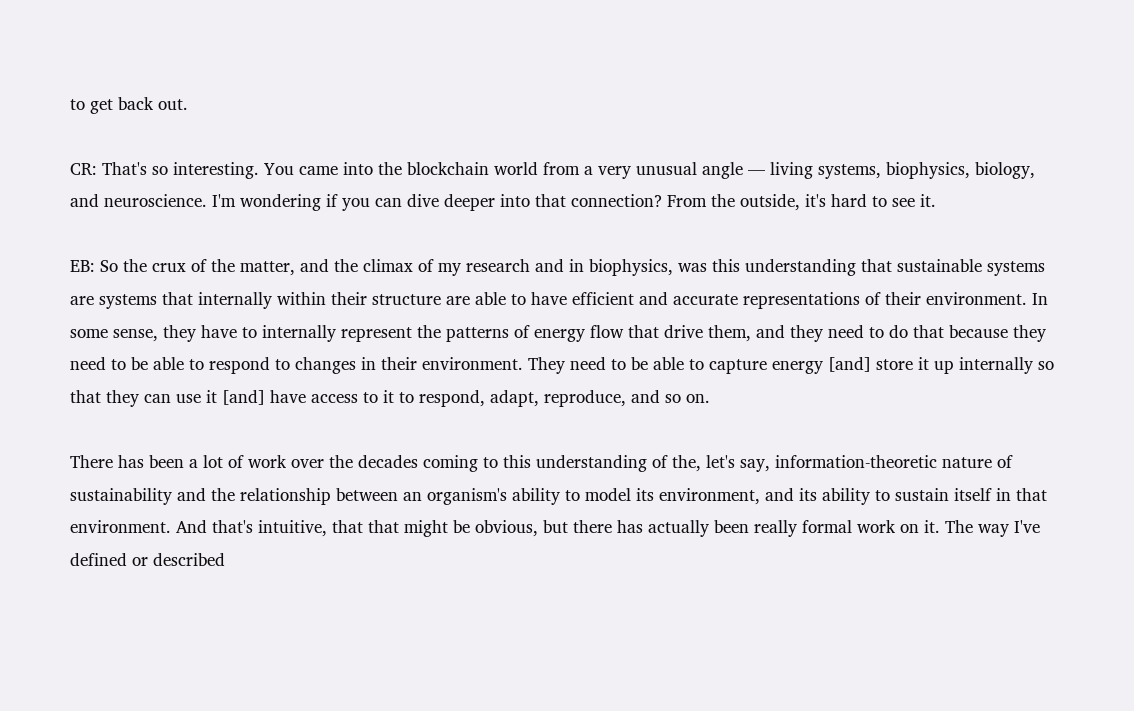to get back out.

CR: That's so interesting. You came into the blockchain world from a very unusual angle — living systems, biophysics, biology, and neuroscience. I'm wondering if you can dive deeper into that connection? From the outside, it's hard to see it.

EB: So the crux of the matter, and the climax of my research and in biophysics, was this understanding that sustainable systems are systems that internally within their structure are able to have efficient and accurate representations of their environment. In some sense, they have to internally represent the patterns of energy flow that drive them, and they need to do that because they need to be able to respond to changes in their environment. They need to be able to capture energy [and] store it up internally so that they can use it [and] have access to it to respond, adapt, reproduce, and so on.

There has been a lot of work over the decades coming to this understanding of the, let's say, information-theoretic nature of sustainability and the relationship between an organism's ability to model its environment, and its ability to sustain itself in that environment. And that's intuitive, that that might be obvious, but there has actually been really formal work on it. The way I've defined or described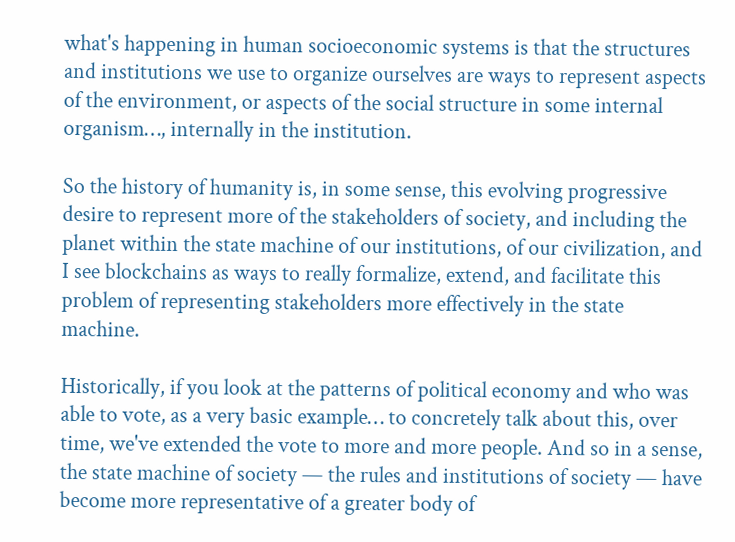what's happening in human socioeconomic systems is that the structures and institutions we use to organize ourselves are ways to represent aspects of the environment, or aspects of the social structure in some internal organism…, internally in the institution.

So the history of humanity is, in some sense, this evolving progressive desire to represent more of the stakeholders of society, and including the planet within the state machine of our institutions, of our civilization, and I see blockchains as ways to really formalize, extend, and facilitate this problem of representing stakeholders more effectively in the state machine.

Historically, if you look at the patterns of political economy and who was able to vote, as a very basic example… to concretely talk about this, over time, we've extended the vote to more and more people. And so in a sense, the state machine of society — the rules and institutions of society — have become more representative of a greater body of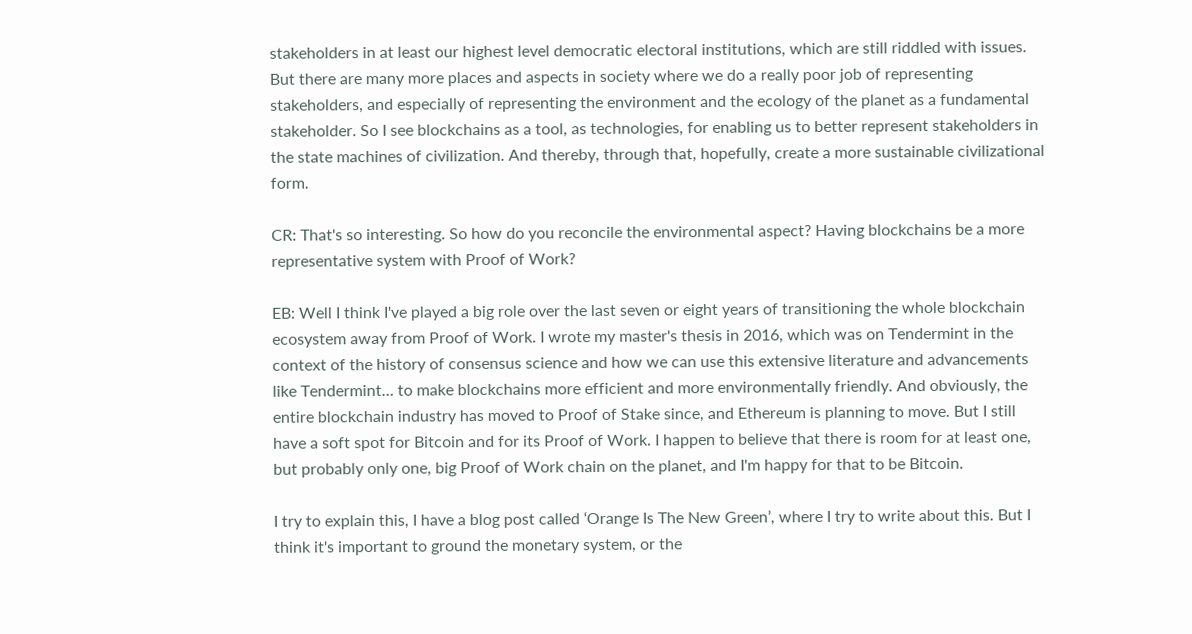stakeholders in at least our highest level democratic electoral institutions, which are still riddled with issues. But there are many more places and aspects in society where we do a really poor job of representing stakeholders, and especially of representing the environment and the ecology of the planet as a fundamental stakeholder. So I see blockchains as a tool, as technologies, for enabling us to better represent stakeholders in the state machines of civilization. And thereby, through that, hopefully, create a more sustainable civilizational form.

CR: That's so interesting. So how do you reconcile the environmental aspect? Having blockchains be a more representative system with Proof of Work?

EB: Well I think I've played a big role over the last seven or eight years of transitioning the whole blockchain ecosystem away from Proof of Work. I wrote my master's thesis in 2016, which was on Tendermint in the context of the history of consensus science and how we can use this extensive literature and advancements like Tendermint… to make blockchains more efficient and more environmentally friendly. And obviously, the entire blockchain industry has moved to Proof of Stake since, and Ethereum is planning to move. But I still have a soft spot for Bitcoin and for its Proof of Work. I happen to believe that there is room for at least one, but probably only one, big Proof of Work chain on the planet, and I'm happy for that to be Bitcoin.

I try to explain this, I have a blog post called ‘Orange Is The New Green’, where I try to write about this. But I think it's important to ground the monetary system, or the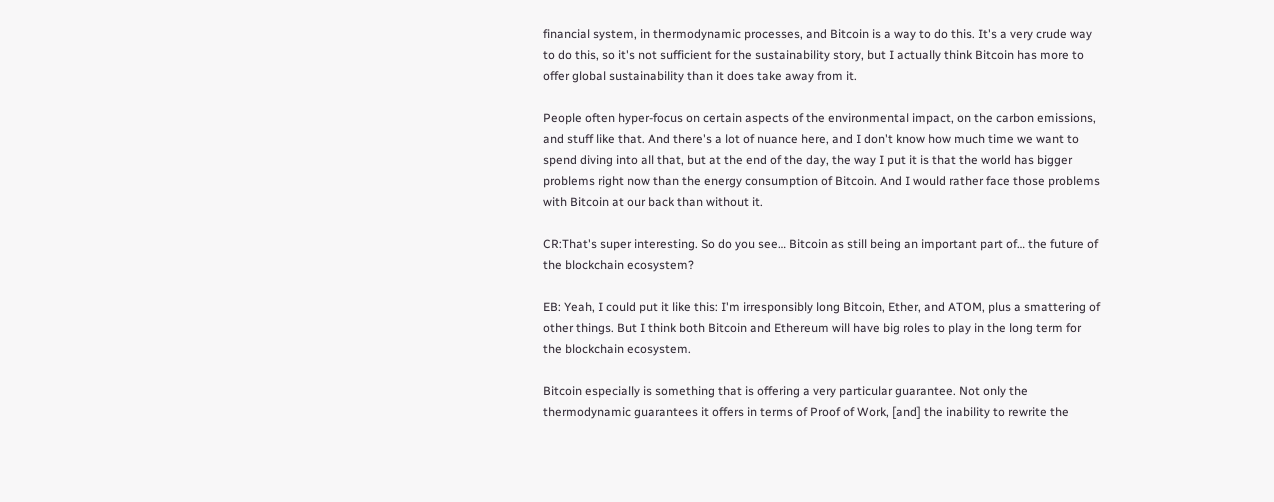financial system, in thermodynamic processes, and Bitcoin is a way to do this. It's a very crude way to do this, so it's not sufficient for the sustainability story, but I actually think Bitcoin has more to offer global sustainability than it does take away from it.

People often hyper-focus on certain aspects of the environmental impact, on the carbon emissions, and stuff like that. And there's a lot of nuance here, and I don't know how much time we want to spend diving into all that, but at the end of the day, the way I put it is that the world has bigger problems right now than the energy consumption of Bitcoin. And I would rather face those problems with Bitcoin at our back than without it.

CR:That's super interesting. So do you see… Bitcoin as still being an important part of… the future of the blockchain ecosystem?

EB: Yeah, I could put it like this: I'm irresponsibly long Bitcoin, Ether, and ATOM, plus a smattering of other things. But I think both Bitcoin and Ethereum will have big roles to play in the long term for the blockchain ecosystem.

Bitcoin especially is something that is offering a very particular guarantee. Not only the thermodynamic guarantees it offers in terms of Proof of Work, [and] the inability to rewrite the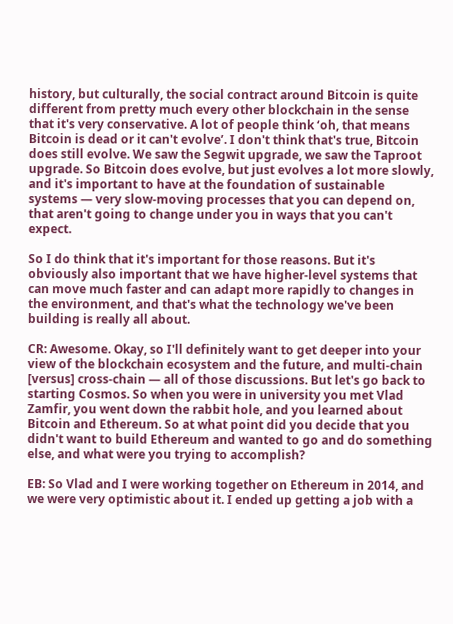history, but culturally, the social contract around Bitcoin is quite different from pretty much every other blockchain in the sense that it's very conservative. A lot of people think ‘oh, that means Bitcoin is dead or it can't evolve’. I don't think that's true, Bitcoin does still evolve. We saw the Segwit upgrade, we saw the Taproot upgrade. So Bitcoin does evolve, but just evolves a lot more slowly, and it's important to have at the foundation of sustainable systems — very slow-moving processes that you can depend on, that aren't going to change under you in ways that you can't expect.

So I do think that it's important for those reasons. But it's obviously also important that we have higher-level systems that can move much faster and can adapt more rapidly to changes in the environment, and that's what the technology we've been building is really all about.

CR: Awesome. Okay, so I'll definitely want to get deeper into your view of the blockchain ecosystem and the future, and multi-chain [versus] cross-chain — all of those discussions. But let's go back to starting Cosmos. So when you were in university you met Vlad Zamfir, you went down the rabbit hole, and you learned about Bitcoin and Ethereum. So at what point did you decide that you didn't want to build Ethereum and wanted to go and do something else, and what were you trying to accomplish?

EB: So Vlad and I were working together on Ethereum in 2014, and we were very optimistic about it. I ended up getting a job with a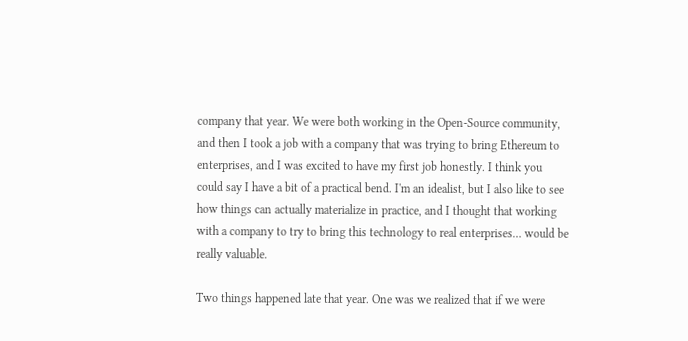company that year. We were both working in the Open-Source community, and then I took a job with a company that was trying to bring Ethereum to enterprises, and I was excited to have my first job honestly. I think you could say I have a bit of a practical bend. I'm an idealist, but I also like to see how things can actually materialize in practice, and I thought that working with a company to try to bring this technology to real enterprises… would be really valuable.

Two things happened late that year. One was we realized that if we were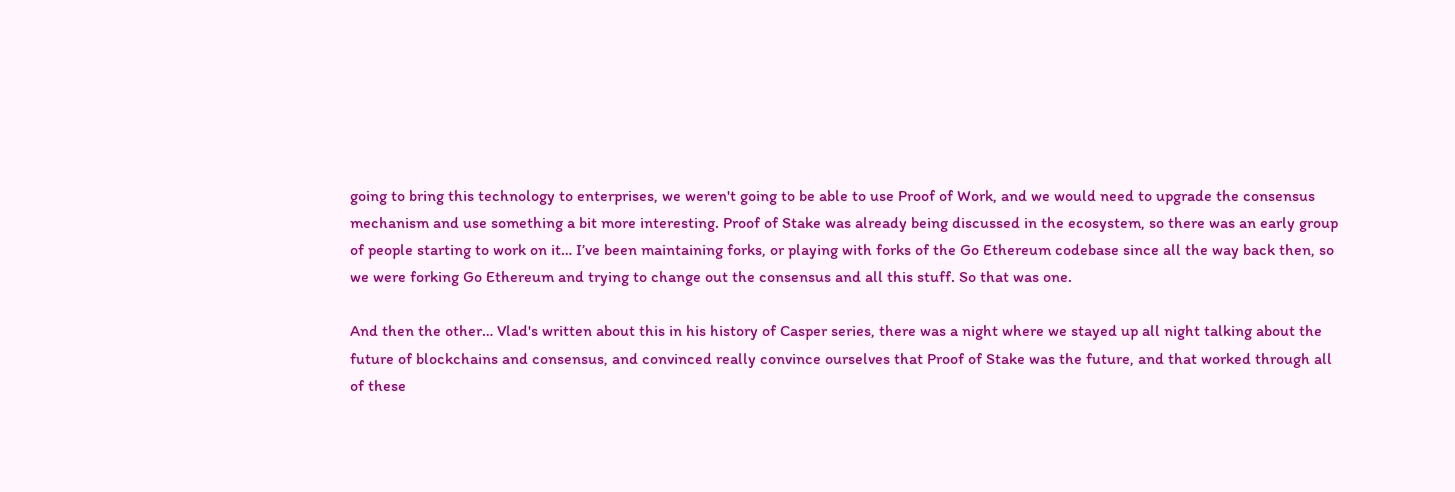going to bring this technology to enterprises, we weren't going to be able to use Proof of Work, and we would need to upgrade the consensus mechanism and use something a bit more interesting. Proof of Stake was already being discussed in the ecosystem, so there was an early group of people starting to work on it… I’ve been maintaining forks, or playing with forks of the Go Ethereum codebase since all the way back then, so we were forking Go Ethereum and trying to change out the consensus and all this stuff. So that was one.

And then the other… Vlad's written about this in his history of Casper series, there was a night where we stayed up all night talking about the future of blockchains and consensus, and convinced really convince ourselves that Proof of Stake was the future, and that worked through all of these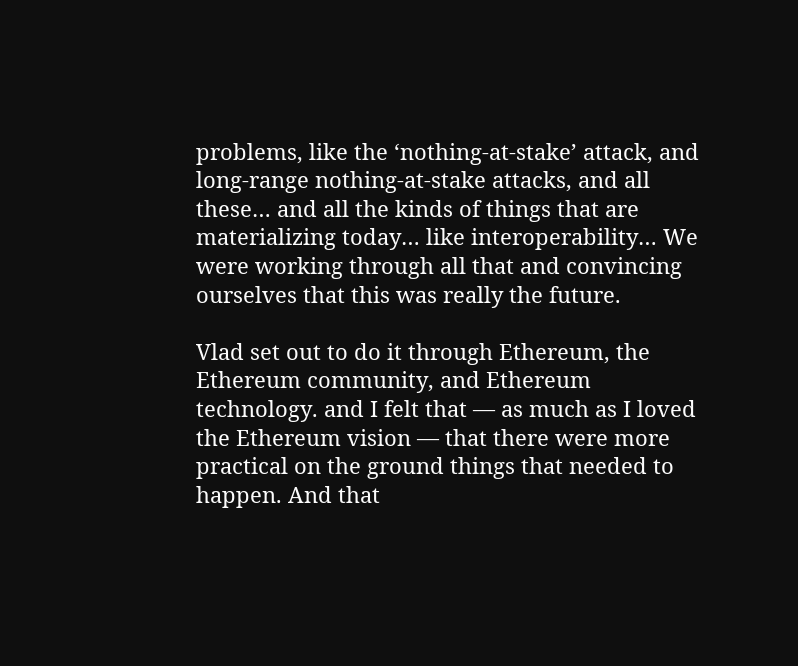problems, like the ‘nothing-at-stake’ attack, and long-range nothing-at-stake attacks, and all these… and all the kinds of things that are materializing today… like interoperability… We were working through all that and convincing ourselves that this was really the future.

Vlad set out to do it through Ethereum, the Ethereum community, and Ethereum technology. and I felt that — as much as I loved the Ethereum vision — that there were more practical on the ground things that needed to happen. And that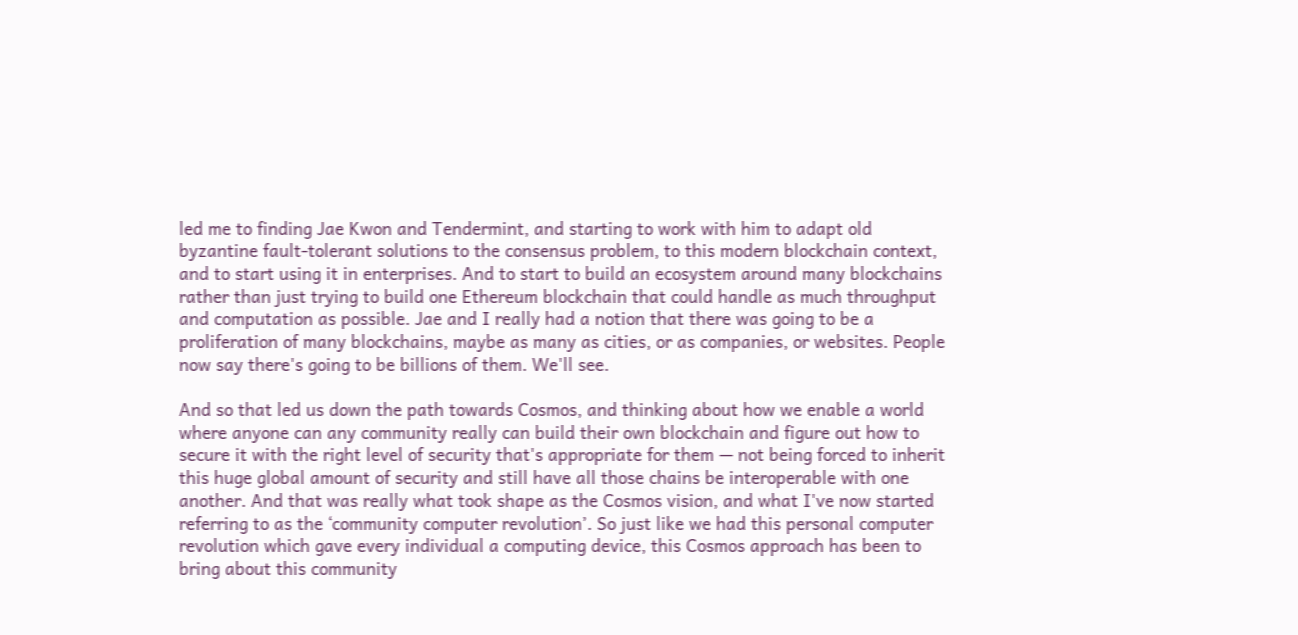led me to finding Jae Kwon and Tendermint, and starting to work with him to adapt old byzantine fault-tolerant solutions to the consensus problem, to this modern blockchain context, and to start using it in enterprises. And to start to build an ecosystem around many blockchains rather than just trying to build one Ethereum blockchain that could handle as much throughput and computation as possible. Jae and I really had a notion that there was going to be a proliferation of many blockchains, maybe as many as cities, or as companies, or websites. People now say there's going to be billions of them. We'll see.

And so that led us down the path towards Cosmos, and thinking about how we enable a world where anyone can any community really can build their own blockchain and figure out how to secure it with the right level of security that's appropriate for them — not being forced to inherit this huge global amount of security and still have all those chains be interoperable with one another. And that was really what took shape as the Cosmos vision, and what I've now started referring to as the ‘community computer revolution’. So just like we had this personal computer revolution which gave every individual a computing device, this Cosmos approach has been to bring about this community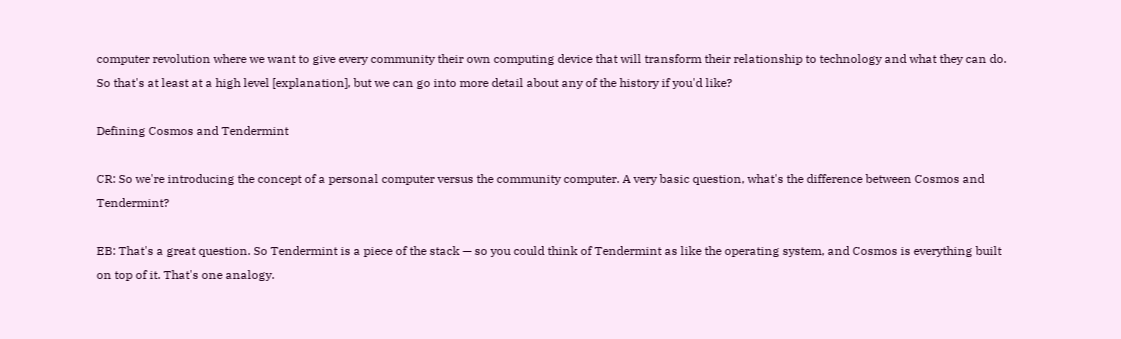computer revolution where we want to give every community their own computing device that will transform their relationship to technology and what they can do. So that's at least at a high level [explanation], but we can go into more detail about any of the history if you'd like?

Defining Cosmos and Tendermint

CR: So we're introducing the concept of a personal computer versus the community computer. A very basic question, what's the difference between Cosmos and Tendermint?

EB: That's a great question. So Tendermint is a piece of the stack — so you could think of Tendermint as like the operating system, and Cosmos is everything built on top of it. That's one analogy.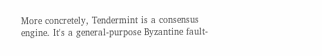More concretely, Tendermint is a consensus engine. It's a general-purpose Byzantine fault-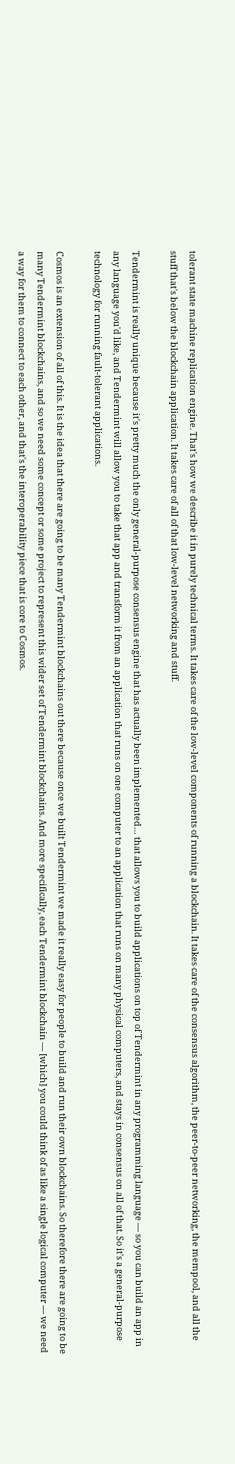tolerant state machine replication engine. That's how we describe it in purely technical terms. It takes care of the low-level components of running a blockchain. It takes care of the consensus algorithm, the peer-to-peer networking, the mempool, and all the stuff that's below the blockchain application. It takes care of all of that low-level networking and stuff.

Tendermint is really unique because it's pretty much the only general-purpose consensus engine that has actually been implemented… that allows you to build applications on top of Tendermint in any programming language — so you can build an app in any language you'd like, and Tendermint will allow you to take that app and transform it from an application that runs on one computer to an application that runs on many physical computers, and stays in consensus on all of that. So it's a general-purpose technology for running fault-tolerant applications.

Cosmos is an extension of all of this. It is the idea that there are going to be many Tendermint blockchains out there because once we built Tendermint we made it really easy for people to build and run their own blockchains. So therefore there are going to be many Tendermint blockchains, and so we need some concept or some project to represent this wider set of Tendermint blockchains. And more specifically, each Tendermint blockchain — [which] you could think of as like a single logical computer — we need a way for them to connect to each other, and that's the interoperability piece that is core to Cosmos.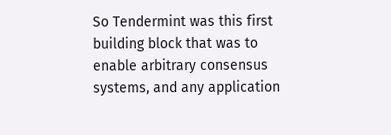So Tendermint was this first building block that was to enable arbitrary consensus systems, and any application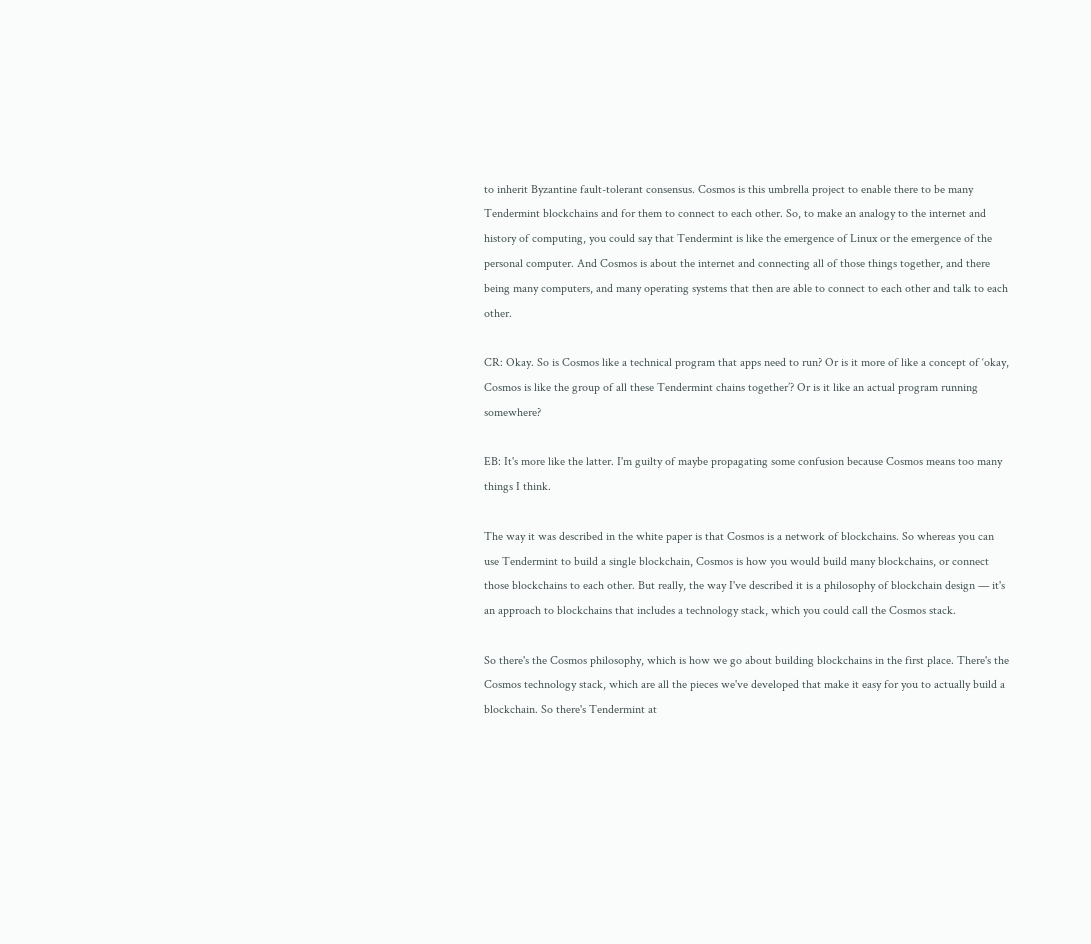to inherit Byzantine fault-tolerant consensus. Cosmos is this umbrella project to enable there to be many Tendermint blockchains and for them to connect to each other. So, to make an analogy to the internet and history of computing, you could say that Tendermint is like the emergence of Linux or the emergence of the personal computer. And Cosmos is about the internet and connecting all of those things together, and there being many computers, and many operating systems that then are able to connect to each other and talk to each other.

CR: Okay. So is Cosmos like a technical program that apps need to run? Or is it more of like a concept of ‘okay, Cosmos is like the group of all these Tendermint chains together’? Or is it like an actual program running somewhere?

EB: It's more like the latter. I'm guilty of maybe propagating some confusion because Cosmos means too many things I think.

The way it was described in the white paper is that Cosmos is a network of blockchains. So whereas you can use Tendermint to build a single blockchain, Cosmos is how you would build many blockchains, or connect those blockchains to each other. But really, the way I've described it is a philosophy of blockchain design — it's an approach to blockchains that includes a technology stack, which you could call the Cosmos stack.

So there's the Cosmos philosophy, which is how we go about building blockchains in the first place. There's the Cosmos technology stack, which are all the pieces we've developed that make it easy for you to actually build a blockchain. So there's Tendermint at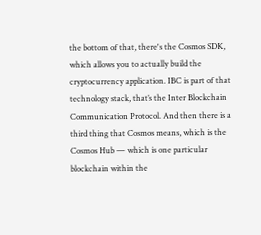the bottom of that, there's the Cosmos SDK, which allows you to actually build the cryptocurrency application. IBC is part of that technology stack, that’s the Inter Blockchain Communication Protocol. And then there is a third thing that Cosmos means, which is the Cosmos Hub — which is one particular blockchain within the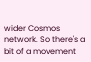wider Cosmos network. So there's a bit of a movement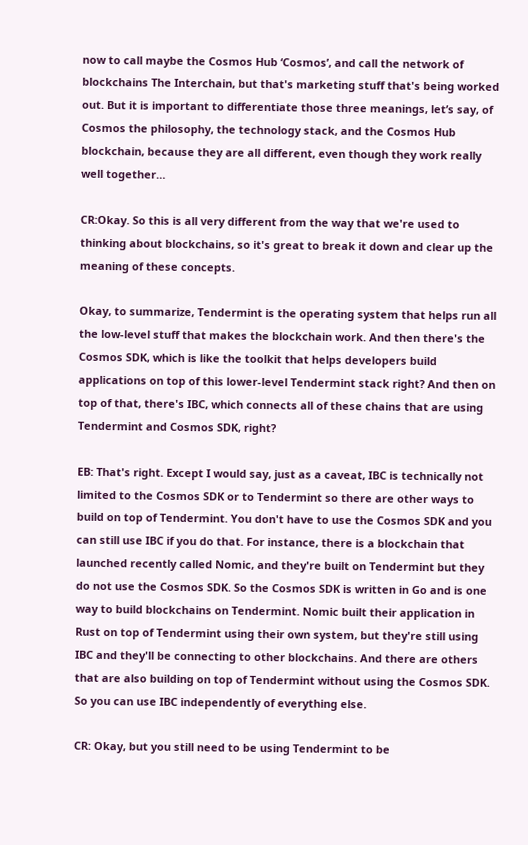now to call maybe the Cosmos Hub ‘Cosmos’, and call the network of blockchains The Interchain, but that's marketing stuff that's being worked out. But it is important to differentiate those three meanings, let’s say, of Cosmos the philosophy, the technology stack, and the Cosmos Hub blockchain, because they are all different, even though they work really well together…

CR:Okay. So this is all very different from the way that we're used to thinking about blockchains, so it's great to break it down and clear up the meaning of these concepts.

Okay, to summarize, Tendermint is the operating system that helps run all the low-level stuff that makes the blockchain work. And then there's the Cosmos SDK, which is like the toolkit that helps developers build applications on top of this lower-level Tendermint stack right? And then on top of that, there's IBC, which connects all of these chains that are using Tendermint and Cosmos SDK, right?

EB: That's right. Except I would say, just as a caveat, IBC is technically not limited to the Cosmos SDK or to Tendermint so there are other ways to build on top of Tendermint. You don't have to use the Cosmos SDK and you can still use IBC if you do that. For instance, there is a blockchain that launched recently called Nomic, and they're built on Tendermint but they do not use the Cosmos SDK. So the Cosmos SDK is written in Go and is one way to build blockchains on Tendermint. Nomic built their application in Rust on top of Tendermint using their own system, but they're still using IBC and they'll be connecting to other blockchains. And there are others that are also building on top of Tendermint without using the Cosmos SDK. So you can use IBC independently of everything else.

CR: Okay, but you still need to be using Tendermint to be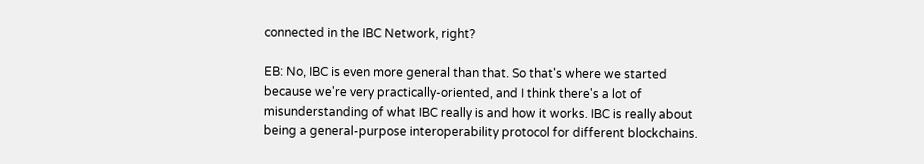connected in the IBC Network, right?

EB: No, IBC is even more general than that. So that's where we started because we're very practically-oriented, and I think there's a lot of misunderstanding of what IBC really is and how it works. IBC is really about being a general-purpose interoperability protocol for different blockchains.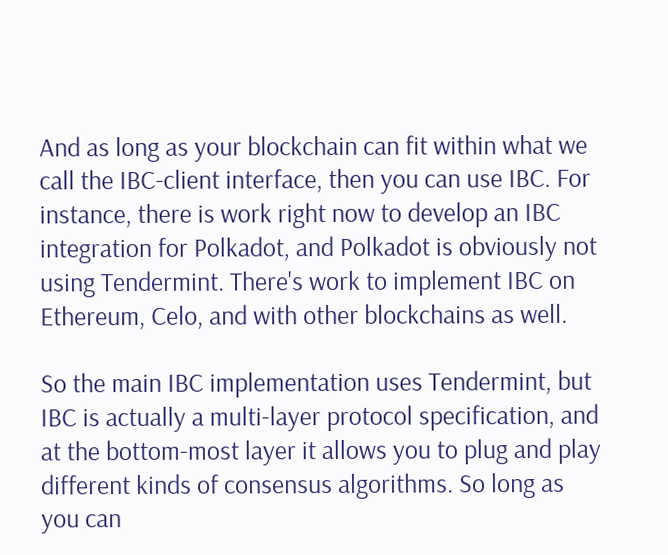And as long as your blockchain can fit within what we call the IBC-client interface, then you can use IBC. For instance, there is work right now to develop an IBC integration for Polkadot, and Polkadot is obviously not using Tendermint. There's work to implement IBC on Ethereum, Celo, and with other blockchains as well.

So the main IBC implementation uses Tendermint, but IBC is actually a multi-layer protocol specification, and at the bottom-most layer it allows you to plug and play different kinds of consensus algorithms. So long as you can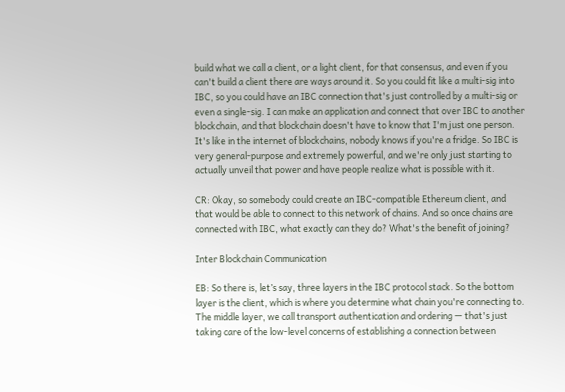build what we call a client, or a light client, for that consensus, and even if you can't build a client there are ways around it. So you could fit like a multi-sig into IBC, so you could have an IBC connection that's just controlled by a multi-sig or even a single-sig. I can make an application and connect that over IBC to another blockchain, and that blockchain doesn't have to know that I'm just one person. It's like in the internet of blockchains, nobody knows if you're a fridge. So IBC is very general-purpose and extremely powerful, and we're only just starting to actually unveil that power and have people realize what is possible with it.

CR: Okay, so somebody could create an IBC-compatible Ethereum client, and that would be able to connect to this network of chains. And so once chains are connected with IBC, what exactly can they do? What's the benefit of joining?

Inter Blockchain Communication

EB: So there is, let’s say, three layers in the IBC protocol stack. So the bottom layer is the client, which is where you determine what chain you're connecting to. The middle layer, we call transport authentication and ordering — that's just taking care of the low-level concerns of establishing a connection between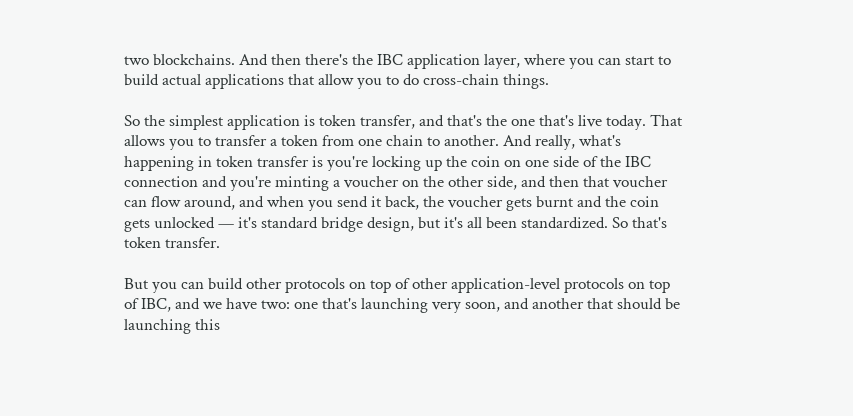two blockchains. And then there's the IBC application layer, where you can start to build actual applications that allow you to do cross-chain things.

So the simplest application is token transfer, and that's the one that's live today. That allows you to transfer a token from one chain to another. And really, what's happening in token transfer is you're locking up the coin on one side of the IBC connection and you're minting a voucher on the other side, and then that voucher can flow around, and when you send it back, the voucher gets burnt and the coin gets unlocked — it's standard bridge design, but it's all been standardized. So that's token transfer.

But you can build other protocols on top of other application-level protocols on top of IBC, and we have two: one that's launching very soon, and another that should be launching this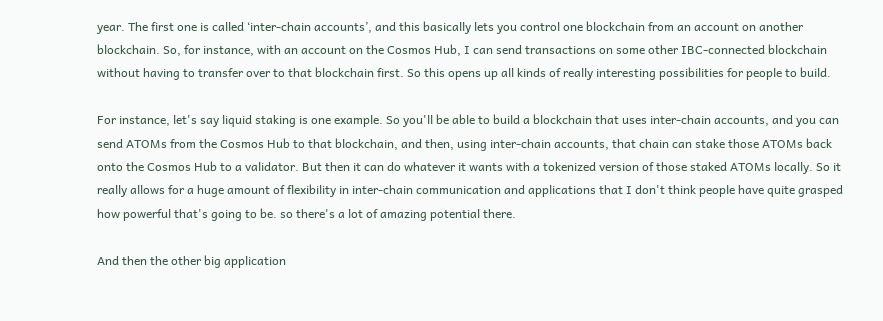year. The first one is called ‘inter-chain accounts’, and this basically lets you control one blockchain from an account on another blockchain. So, for instance, with an account on the Cosmos Hub, I can send transactions on some other IBC-connected blockchain without having to transfer over to that blockchain first. So this opens up all kinds of really interesting possibilities for people to build.

For instance, let's say liquid staking is one example. So you'll be able to build a blockchain that uses inter-chain accounts, and you can send ATOMs from the Cosmos Hub to that blockchain, and then, using inter-chain accounts, that chain can stake those ATOMs back onto the Cosmos Hub to a validator. But then it can do whatever it wants with a tokenized version of those staked ATOMs locally. So it really allows for a huge amount of flexibility in inter-chain communication and applications that I don't think people have quite grasped how powerful that's going to be. so there's a lot of amazing potential there.

And then the other big application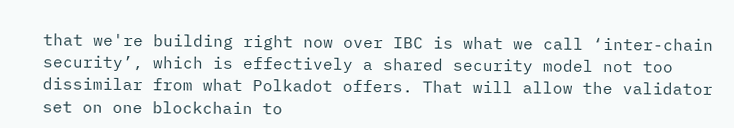that we're building right now over IBC is what we call ‘inter-chain security’, which is effectively a shared security model not too dissimilar from what Polkadot offers. That will allow the validator set on one blockchain to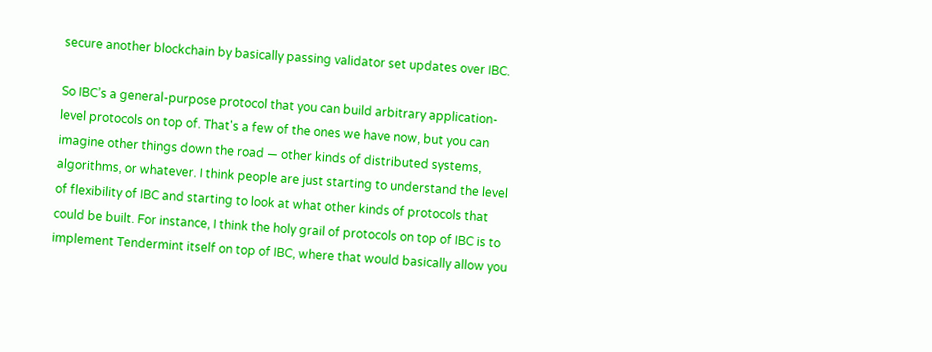secure another blockchain by basically passing validator set updates over IBC.

So IBC’s a general-purpose protocol that you can build arbitrary application-level protocols on top of. That's a few of the ones we have now, but you can imagine other things down the road — other kinds of distributed systems, algorithms, or whatever. I think people are just starting to understand the level of flexibility of IBC and starting to look at what other kinds of protocols that could be built. For instance, I think the holy grail of protocols on top of IBC is to implement Tendermint itself on top of IBC, where that would basically allow you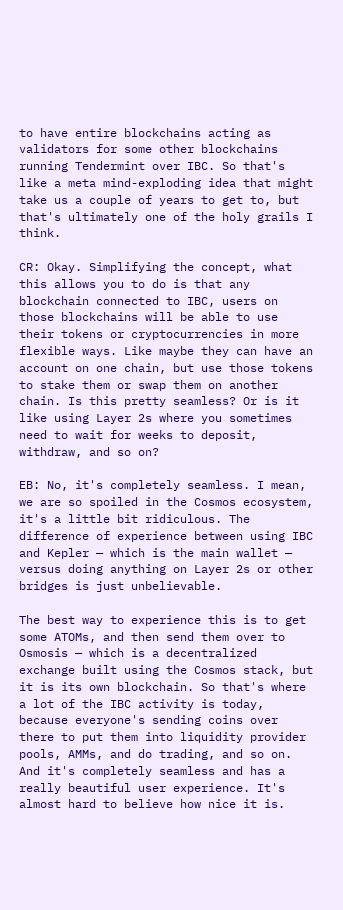to have entire blockchains acting as validators for some other blockchains running Tendermint over IBC. So that's like a meta mind-exploding idea that might take us a couple of years to get to, but that's ultimately one of the holy grails I think.

CR: Okay. Simplifying the concept, what this allows you to do is that any blockchain connected to IBC, users on those blockchains will be able to use their tokens or cryptocurrencies in more flexible ways. Like maybe they can have an account on one chain, but use those tokens to stake them or swap them on another chain. Is this pretty seamless? Or is it like using Layer 2s where you sometimes need to wait for weeks to deposit, withdraw, and so on?

EB: No, it's completely seamless. I mean, we are so spoiled in the Cosmos ecosystem, it's a little bit ridiculous. The difference of experience between using IBC and Kepler — which is the main wallet — versus doing anything on Layer 2s or other bridges is just unbelievable.

The best way to experience this is to get some ATOMs, and then send them over to Osmosis — which is a decentralized exchange built using the Cosmos stack, but it is its own blockchain. So that's where a lot of the IBC activity is today, because everyone's sending coins over there to put them into liquidity provider pools, AMMs, and do trading, and so on. And it's completely seamless and has a really beautiful user experience. It's almost hard to believe how nice it is.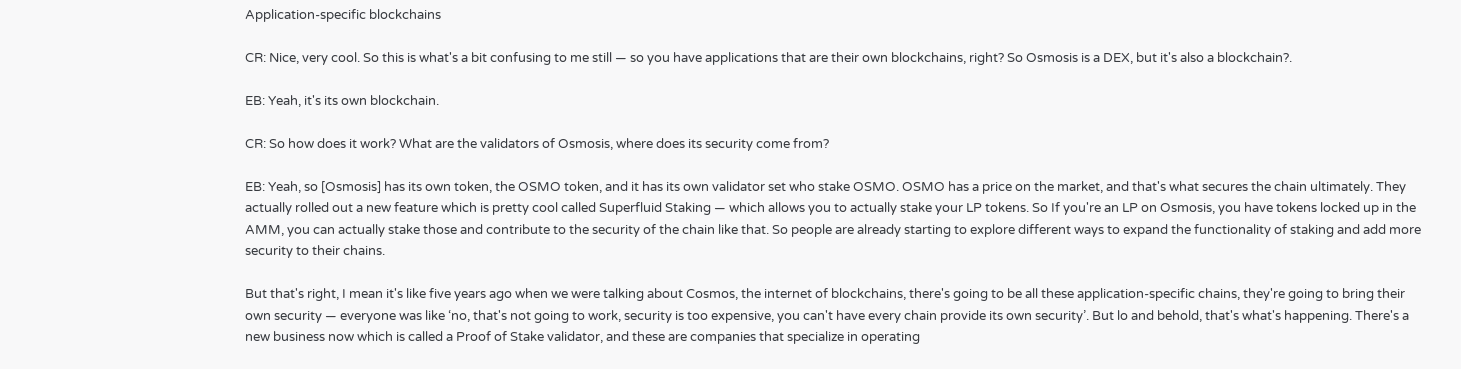Application-specific blockchains

CR: Nice, very cool. So this is what's a bit confusing to me still — so you have applications that are their own blockchains, right? So Osmosis is a DEX, but it's also a blockchain?.

EB: Yeah, it's its own blockchain.

CR: So how does it work? What are the validators of Osmosis, where does its security come from?

EB: Yeah, so [Osmosis] has its own token, the OSMO token, and it has its own validator set who stake OSMO. OSMO has a price on the market, and that's what secures the chain ultimately. They actually rolled out a new feature which is pretty cool called Superfluid Staking — which allows you to actually stake your LP tokens. So If you're an LP on Osmosis, you have tokens locked up in the AMM, you can actually stake those and contribute to the security of the chain like that. So people are already starting to explore different ways to expand the functionality of staking and add more security to their chains.

But that's right, I mean it's like five years ago when we were talking about Cosmos, the internet of blockchains, there's going to be all these application-specific chains, they're going to bring their own security — everyone was like ‘no, that's not going to work, security is too expensive, you can't have every chain provide its own security’. But lo and behold, that's what's happening. There's a new business now which is called a Proof of Stake validator, and these are companies that specialize in operating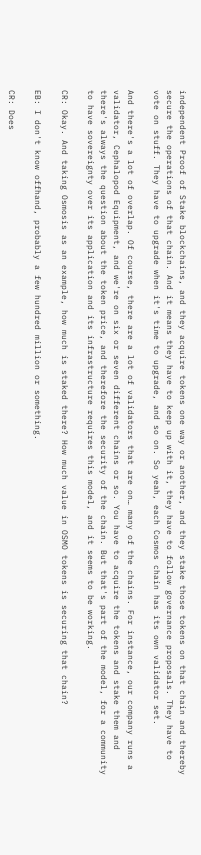independent Proof of Stake blockchains, and they acquire tokens one way or another, and they stake those tokens on that chain and thereby secure the operations of that chain. And it means they have to keep up with it, they have to follow governance proposals. They have to vote on stuff. They have to upgrade when it's time to upgrade, and so on. So yeah, each Cosmos chain has its own validator set.

And there's a lot of overlap. Of course, there are a lot of validators that are on… many of the chains. For instance, our company runs a validator, Cephalopod Equipment, and we're on six or seven different chains or so. You have to acquire the tokens and stake them and there's always the question about the token price, and therefore the security of the chain. But that's part of the model, for a community to have sovereignty over its application and its infrastructure requires this model, and it seems to be working.

CR: Okay. And taking Osmosis as an example, how much is staked there? How much value in OSMO tokens is securing that chain?

EB: I don't know offhand, probably a few hundred million or something.

CR: Does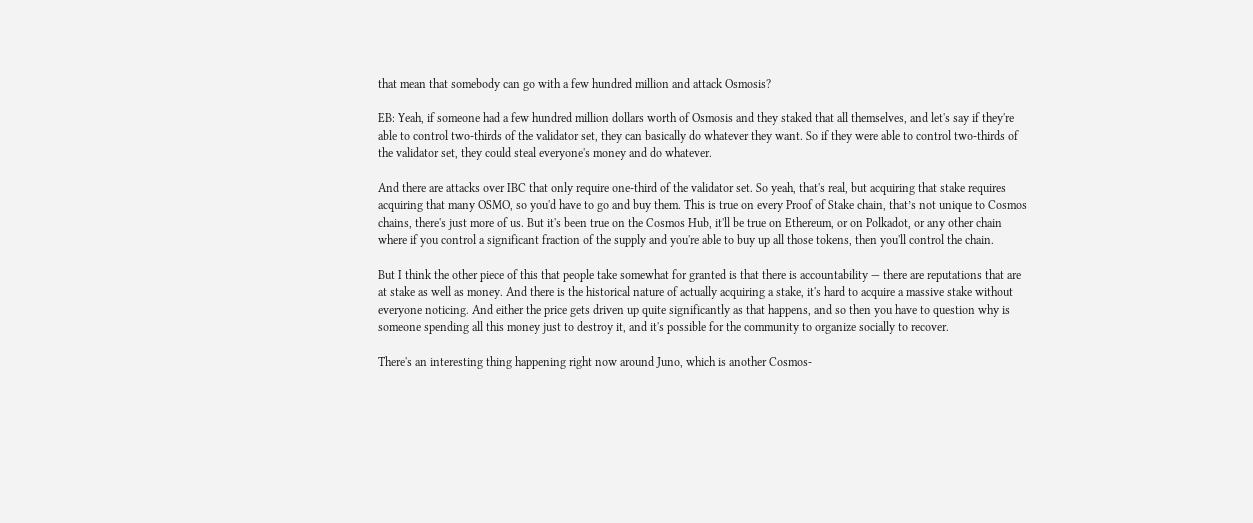that mean that somebody can go with a few hundred million and attack Osmosis?

EB: Yeah, if someone had a few hundred million dollars worth of Osmosis and they staked that all themselves, and let's say if they're able to control two-thirds of the validator set, they can basically do whatever they want. So if they were able to control two-thirds of the validator set, they could steal everyone's money and do whatever.

And there are attacks over IBC that only require one-third of the validator set. So yeah, that's real, but acquiring that stake requires acquiring that many OSMO, so you'd have to go and buy them. This is true on every Proof of Stake chain, that’s not unique to Cosmos chains, there's just more of us. But it's been true on the Cosmos Hub, it'll be true on Ethereum, or on Polkadot, or any other chain where if you control a significant fraction of the supply and you're able to buy up all those tokens, then you'll control the chain.

But I think the other piece of this that people take somewhat for granted is that there is accountability — there are reputations that are at stake as well as money. And there is the historical nature of actually acquiring a stake, it's hard to acquire a massive stake without everyone noticing. And either the price gets driven up quite significantly as that happens, and so then you have to question why is someone spending all this money just to destroy it, and it's possible for the community to organize socially to recover.

There's an interesting thing happening right now around Juno, which is another Cosmos-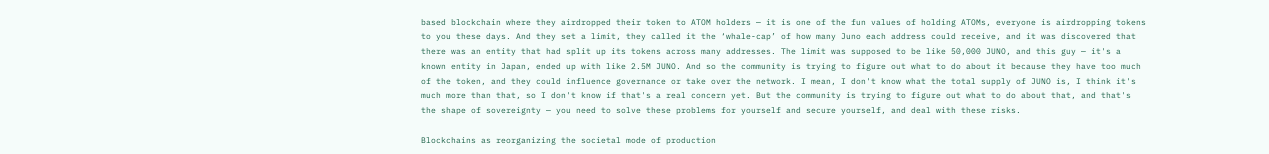based blockchain where they airdropped their token to ATOM holders — it is one of the fun values of holding ATOMs, everyone is airdropping tokens to you these days. And they set a limit, they called it the ‘whale-cap’ of how many Juno each address could receive, and it was discovered that there was an entity that had split up its tokens across many addresses. The limit was supposed to be like 50,000 JUNO, and this guy — it's a known entity in Japan, ended up with like 2.5M JUNO. And so the community is trying to figure out what to do about it because they have too much of the token, and they could influence governance or take over the network. I mean, I don't know what the total supply of JUNO is, I think it's much more than that, so I don't know if that's a real concern yet. But the community is trying to figure out what to do about that, and that's the shape of sovereignty — you need to solve these problems for yourself and secure yourself, and deal with these risks.

Blockchains as reorganizing the societal mode of production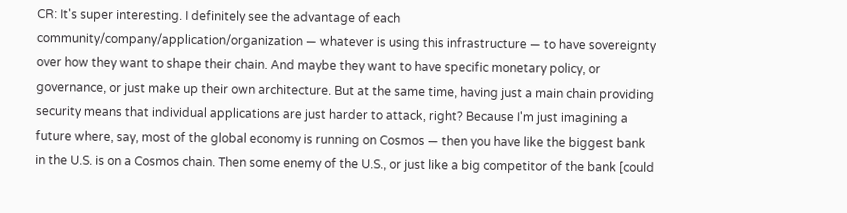CR: It's super interesting. I definitely see the advantage of each community/company/application/organization — whatever is using this infrastructure — to have sovereignty over how they want to shape their chain. And maybe they want to have specific monetary policy, or governance, or just make up their own architecture. But at the same time, having just a main chain providing security means that individual applications are just harder to attack, right? Because I'm just imagining a future where, say, most of the global economy is running on Cosmos — then you have like the biggest bank in the U.S. is on a Cosmos chain. Then some enemy of the U.S., or just like a big competitor of the bank [could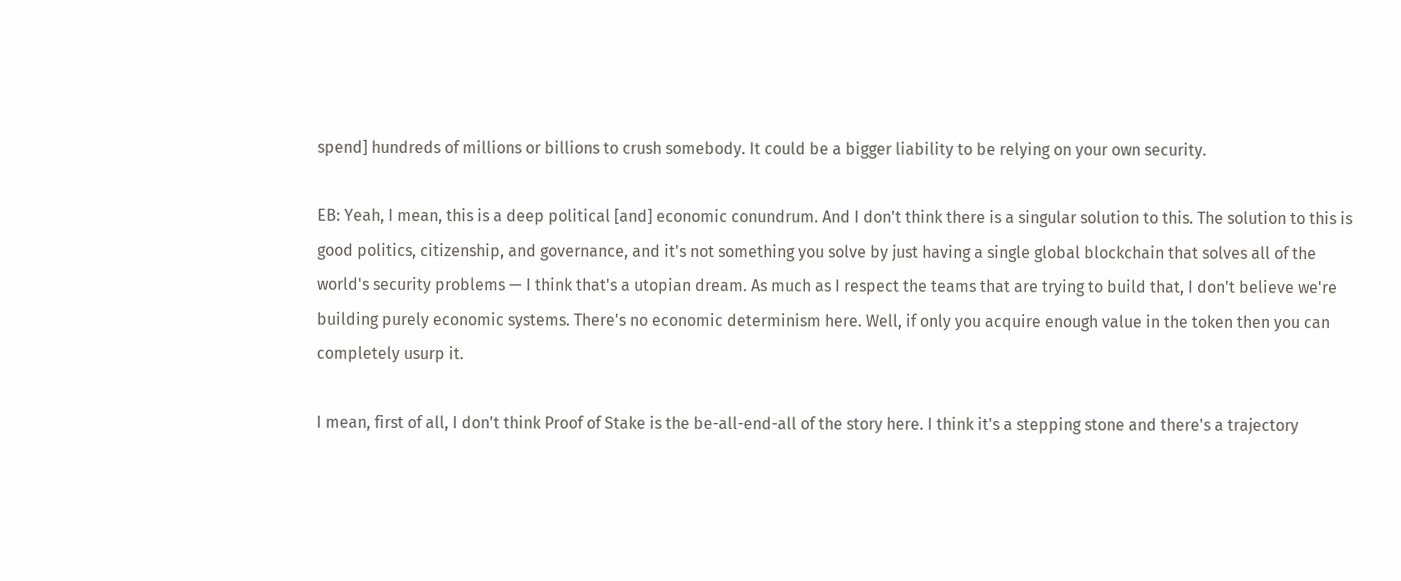spend] hundreds of millions or billions to crush somebody. It could be a bigger liability to be relying on your own security.

EB: Yeah, I mean, this is a deep political [and] economic conundrum. And I don't think there is a singular solution to this. The solution to this is good politics, citizenship, and governance, and it's not something you solve by just having a single global blockchain that solves all of the world's security problems — I think that's a utopian dream. As much as I respect the teams that are trying to build that, I don't believe we're building purely economic systems. There's no economic determinism here. Well, if only you acquire enough value in the token then you can completely usurp it.

I mean, first of all, I don't think Proof of Stake is the be-all-end-all of the story here. I think it's a stepping stone and there's a trajectory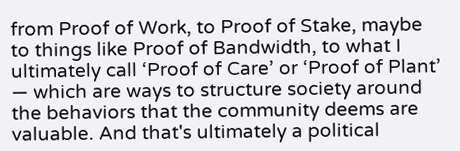from Proof of Work, to Proof of Stake, maybe to things like Proof of Bandwidth, to what I ultimately call ‘Proof of Care’ or ‘Proof of Plant’ — which are ways to structure society around the behaviors that the community deems are valuable. And that's ultimately a political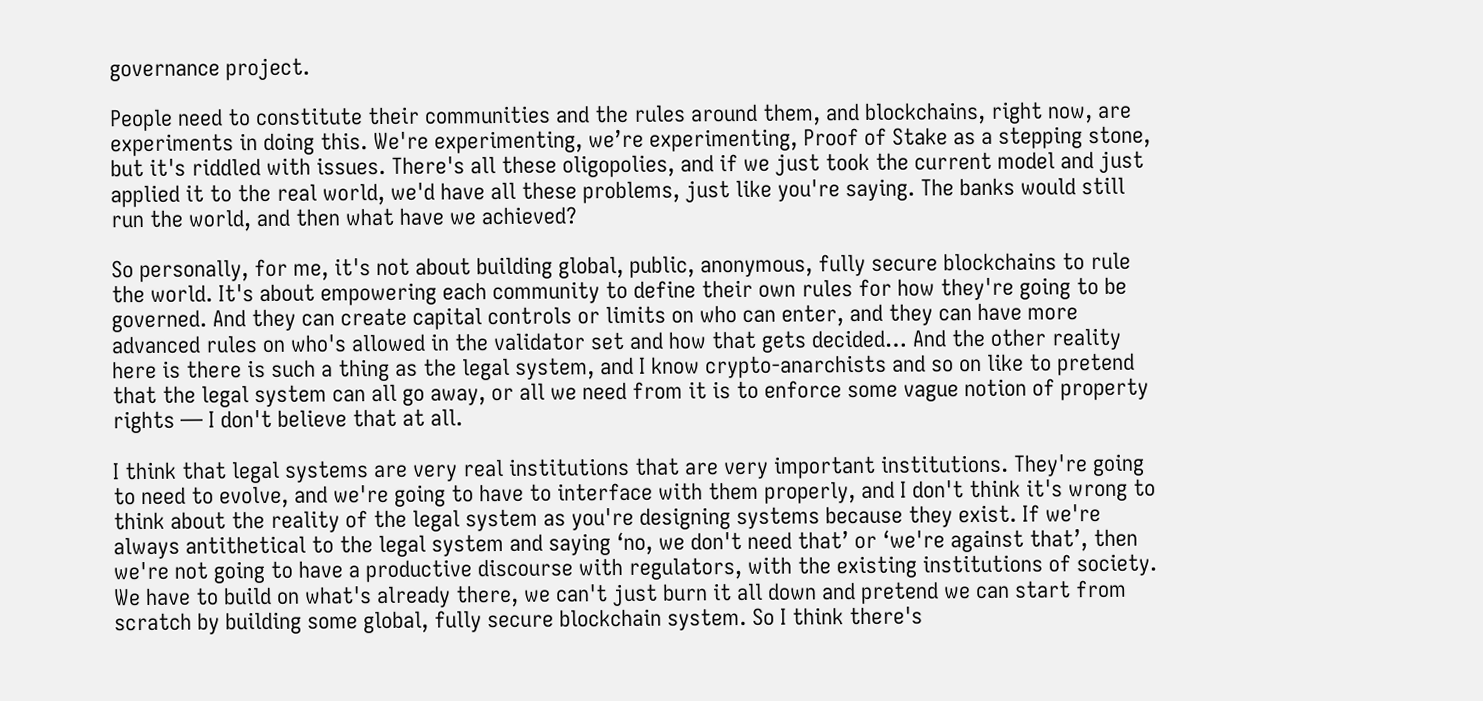governance project.

People need to constitute their communities and the rules around them, and blockchains, right now, are experiments in doing this. We're experimenting, we’re experimenting, Proof of Stake as a stepping stone, but it's riddled with issues. There's all these oligopolies, and if we just took the current model and just applied it to the real world, we'd have all these problems, just like you're saying. The banks would still run the world, and then what have we achieved?

So personally, for me, it's not about building global, public, anonymous, fully secure blockchains to rule the world. It's about empowering each community to define their own rules for how they're going to be governed. And they can create capital controls or limits on who can enter, and they can have more advanced rules on who's allowed in the validator set and how that gets decided… And the other reality here is there is such a thing as the legal system, and I know crypto-anarchists and so on like to pretend that the legal system can all go away, or all we need from it is to enforce some vague notion of property rights — I don't believe that at all.

I think that legal systems are very real institutions that are very important institutions. They're going to need to evolve, and we're going to have to interface with them properly, and I don't think it's wrong to think about the reality of the legal system as you're designing systems because they exist. If we're always antithetical to the legal system and saying ‘no, we don't need that’ or ‘we're against that’, then we're not going to have a productive discourse with regulators, with the existing institutions of society. We have to build on what's already there, we can't just burn it all down and pretend we can start from scratch by building some global, fully secure blockchain system. So I think there's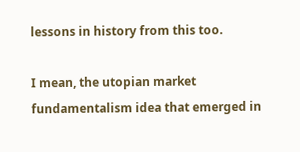lessons in history from this too.

I mean, the utopian market fundamentalism idea that emerged in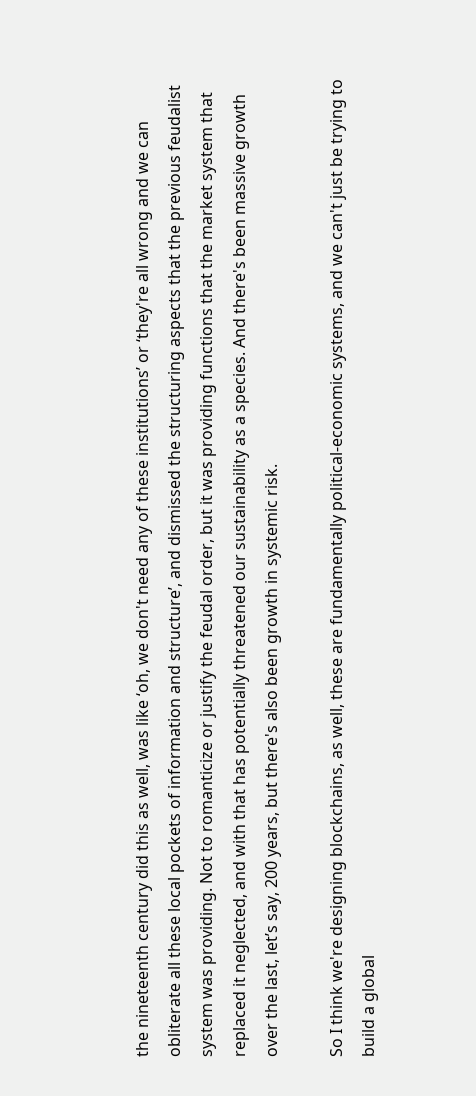the nineteenth century did this as well, was like ‘oh, we don't need any of these institutions’ or ‘they're all wrong and we can obliterate all these local pockets of information and structure’, and dismissed the structuring aspects that the previous feudalist system was providing. Not to romanticize or justify the feudal order, but it was providing functions that the market system that replaced it neglected, and with that has potentially threatened our sustainability as a species. And there's been massive growth over the last, let’s say, 200 years, but there's also been growth in systemic risk.

So I think we're designing blockchains, as well, these are fundamentally political-economic systems, and we can't just be trying to build a global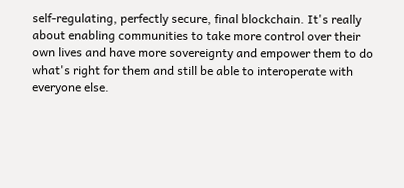self-regulating, perfectly secure, final blockchain. It's really about enabling communities to take more control over their own lives and have more sovereignty and empower them to do what's right for them and still be able to interoperate with everyone else.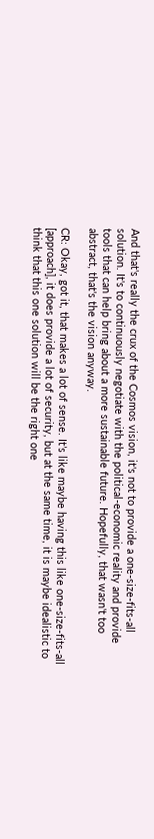And that's really the crux of the Cosmos vision, it's not to provide a one-size-fits-all solution. It's to continuously negotiate with the political-economic reality and provide tools that can help bring about a more sustainable future. Hopefully, that wasn't too abstract, that's the vision anyway.

CR: Okay, got it, that makes a lot of sense. It’s like maybe having this like one-size-fits-all [approach], it does provide a lot of security, but at the same time, it is maybe idealistic to think that this one solution will be the right one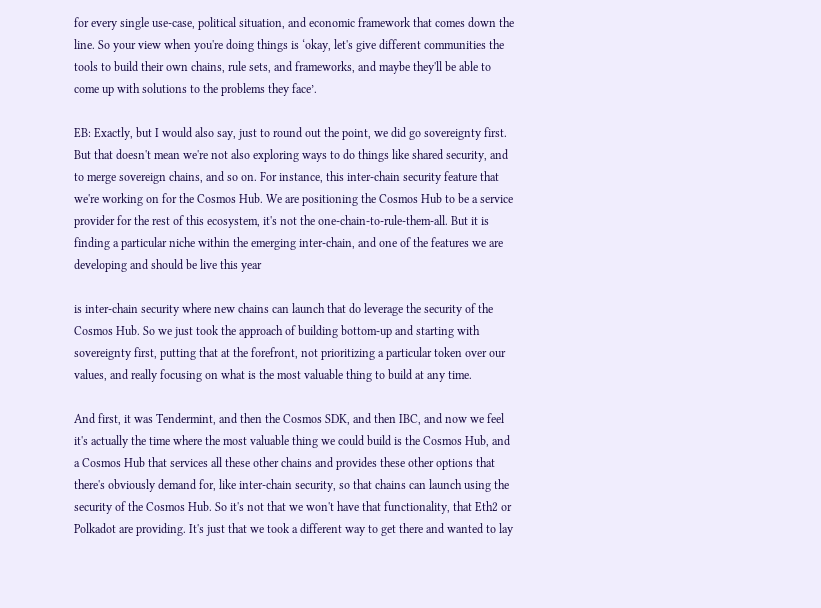for every single use-case, political situation, and economic framework that comes down the line. So your view when you're doing things is ‘okay, let's give different communities the tools to build their own chains, rule sets, and frameworks, and maybe they'll be able to come up with solutions to the problems they face’.

EB: Exactly, but I would also say, just to round out the point, we did go sovereignty first. But that doesn't mean we're not also exploring ways to do things like shared security, and to merge sovereign chains, and so on. For instance, this inter-chain security feature that we're working on for the Cosmos Hub. We are positioning the Cosmos Hub to be a service provider for the rest of this ecosystem, it's not the one-chain-to-rule-them-all. But it is finding a particular niche within the emerging inter-chain, and one of the features we are developing and should be live this year

is inter-chain security where new chains can launch that do leverage the security of the Cosmos Hub. So we just took the approach of building bottom-up and starting with sovereignty first, putting that at the forefront, not prioritizing a particular token over our values, and really focusing on what is the most valuable thing to build at any time.

And first, it was Tendermint, and then the Cosmos SDK, and then IBC, and now we feel it's actually the time where the most valuable thing we could build is the Cosmos Hub, and a Cosmos Hub that services all these other chains and provides these other options that there's obviously demand for, like inter-chain security, so that chains can launch using the security of the Cosmos Hub. So it's not that we won't have that functionality, that Eth2 or Polkadot are providing. It's just that we took a different way to get there and wanted to lay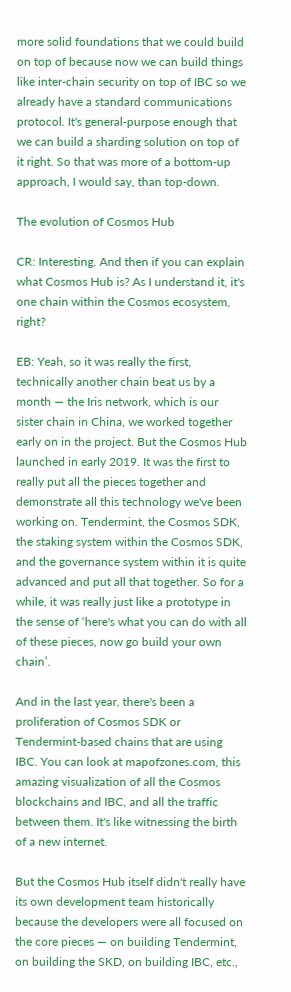more solid foundations that we could build on top of because now we can build things like inter-chain security on top of IBC so we already have a standard communications protocol. It's general-purpose enough that we can build a sharding solution on top of it right. So that was more of a bottom-up approach, I would say, than top-down.

The evolution of Cosmos Hub

CR: Interesting. And then if you can explain what Cosmos Hub is? As I understand it, it's one chain within the Cosmos ecosystem, right?

EB: Yeah, so it was really the first, technically another chain beat us by a month — the Iris network, which is our sister chain in China, we worked together early on in the project. But the Cosmos Hub launched in early 2019. It was the first to really put all the pieces together and demonstrate all this technology we've been working on. Tendermint, the Cosmos SDK, the staking system within the Cosmos SDK, and the governance system within it is quite advanced and put all that together. So for a while, it was really just like a prototype in the sense of ‘here's what you can do with all of these pieces, now go build your own chain’.

And in the last year, there's been a proliferation of Cosmos SDK or Tendermint-based chains that are using IBC. You can look at mapofzones.com, this amazing visualization of all the Cosmos blockchains and IBC, and all the traffic between them. It's like witnessing the birth of a new internet.

But the Cosmos Hub itself didn't really have its own development team historically because the developers were all focused on the core pieces — on building Tendermint, on building the SKD, on building IBC, etc.,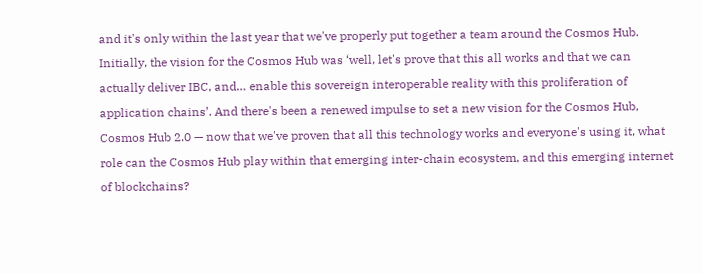and it's only within the last year that we've properly put together a team around the Cosmos Hub. Initially, the vision for the Cosmos Hub was ‘well, let's prove that this all works and that we can actually deliver IBC, and… enable this sovereign interoperable reality with this proliferation of application chains’. And there's been a renewed impulse to set a new vision for the Cosmos Hub, Cosmos Hub 2.0 — now that we've proven that all this technology works and everyone's using it, what role can the Cosmos Hub play within that emerging inter-chain ecosystem, and this emerging internet of blockchains?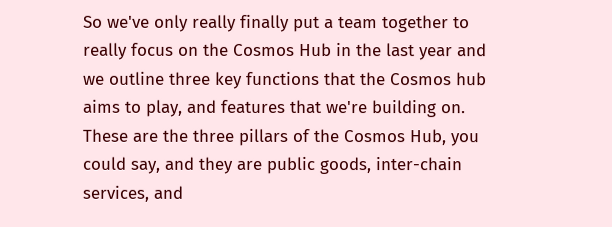So we've only really finally put a team together to really focus on the Cosmos Hub in the last year and we outline three key functions that the Cosmos hub aims to play, and features that we're building on. These are the three pillars of the Cosmos Hub, you could say, and they are public goods, inter-chain services, and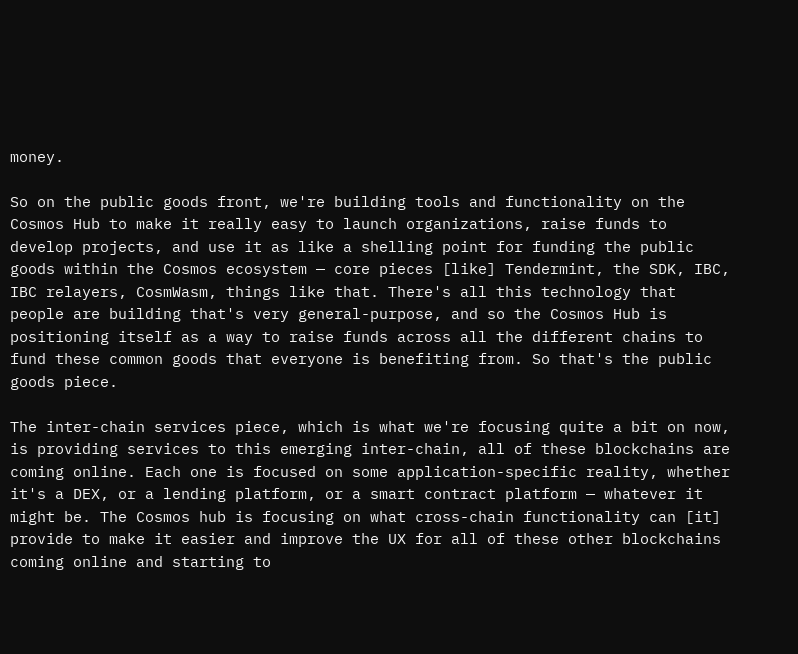money.

So on the public goods front, we're building tools and functionality on the Cosmos Hub to make it really easy to launch organizations, raise funds to develop projects, and use it as like a shelling point for funding the public goods within the Cosmos ecosystem — core pieces [like] Tendermint, the SDK, IBC, IBC relayers, CosmWasm, things like that. There's all this technology that people are building that's very general-purpose, and so the Cosmos Hub is positioning itself as a way to raise funds across all the different chains to fund these common goods that everyone is benefiting from. So that's the public goods piece.

The inter-chain services piece, which is what we're focusing quite a bit on now, is providing services to this emerging inter-chain, all of these blockchains are coming online. Each one is focused on some application-specific reality, whether it's a DEX, or a lending platform, or a smart contract platform — whatever it might be. The Cosmos hub is focusing on what cross-chain functionality can [it] provide to make it easier and improve the UX for all of these other blockchains coming online and starting to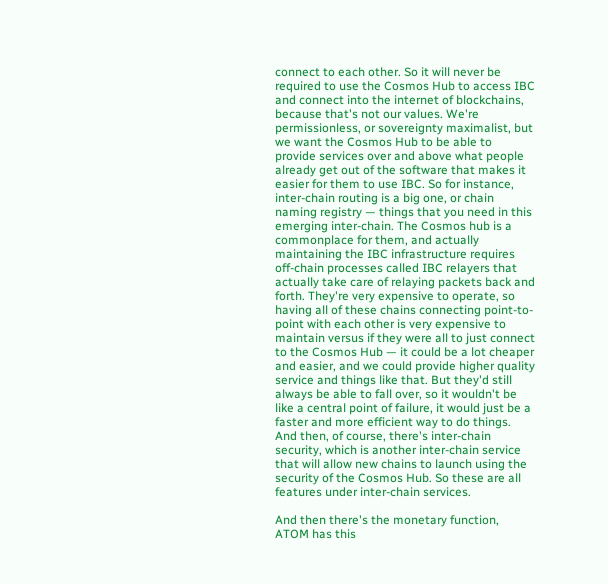connect to each other. So it will never be required to use the Cosmos Hub to access IBC and connect into the internet of blockchains, because that's not our values. We're permissionless, or sovereignty maximalist, but we want the Cosmos Hub to be able to provide services over and above what people already get out of the software that makes it easier for them to use IBC. So for instance, inter-chain routing is a big one, or chain naming registry — things that you need in this emerging inter-chain. The Cosmos hub is a commonplace for them, and actually maintaining the IBC infrastructure requires off-chain processes called IBC relayers that actually take care of relaying packets back and forth. They're very expensive to operate, so having all of these chains connecting point-to-point with each other is very expensive to maintain versus if they were all to just connect to the Cosmos Hub — it could be a lot cheaper and easier, and we could provide higher quality service and things like that. But they'd still always be able to fall over, so it wouldn't be like a central point of failure, it would just be a faster and more efficient way to do things. And then, of course, there's inter-chain security, which is another inter-chain service that will allow new chains to launch using the security of the Cosmos Hub. So these are all features under inter-chain services.

And then there's the monetary function, ATOM has this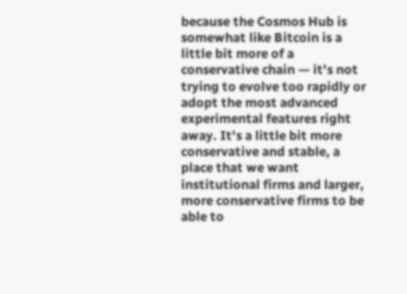because the Cosmos Hub is somewhat like Bitcoin is a little bit more of a conservative chain — it's not trying to evolve too rapidly or adopt the most advanced experimental features right away. It's a little bit more conservative and stable, a place that we want institutional firms and larger, more conservative firms to be able to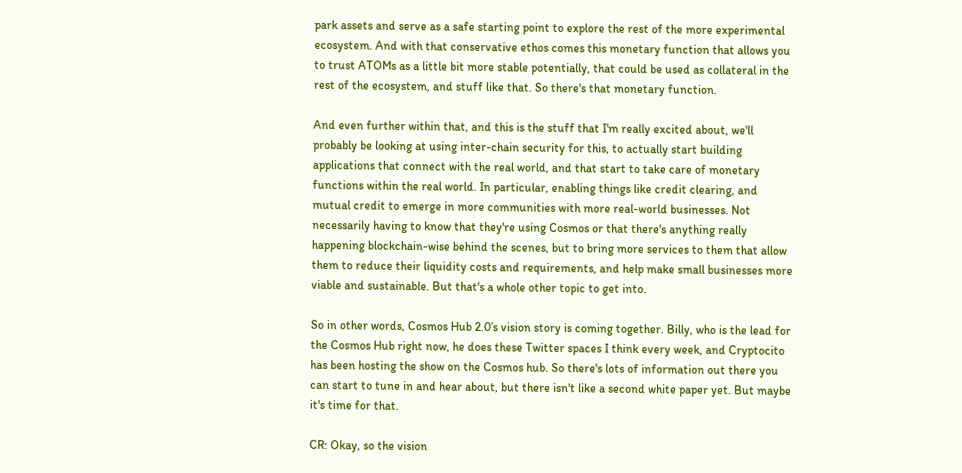park assets and serve as a safe starting point to explore the rest of the more experimental ecosystem. And with that conservative ethos comes this monetary function that allows you to trust ATOMs as a little bit more stable potentially, that could be used as collateral in the rest of the ecosystem, and stuff like that. So there's that monetary function.

And even further within that, and this is the stuff that I'm really excited about, we'll probably be looking at using inter-chain security for this, to actually start building applications that connect with the real world, and that start to take care of monetary functions within the real world. In particular, enabling things like credit clearing, and mutual credit to emerge in more communities with more real-world businesses. Not necessarily having to know that they're using Cosmos or that there's anything really happening blockchain-wise behind the scenes, but to bring more services to them that allow them to reduce their liquidity costs and requirements, and help make small businesses more viable and sustainable. But that's a whole other topic to get into.

So in other words, Cosmos Hub 2.0’s vision story is coming together. Billy, who is the lead for the Cosmos Hub right now, he does these Twitter spaces I think every week, and Cryptocito has been hosting the show on the Cosmos hub. So there's lots of information out there you can start to tune in and hear about, but there isn't like a second white paper yet. But maybe it's time for that.

CR: Okay, so the vision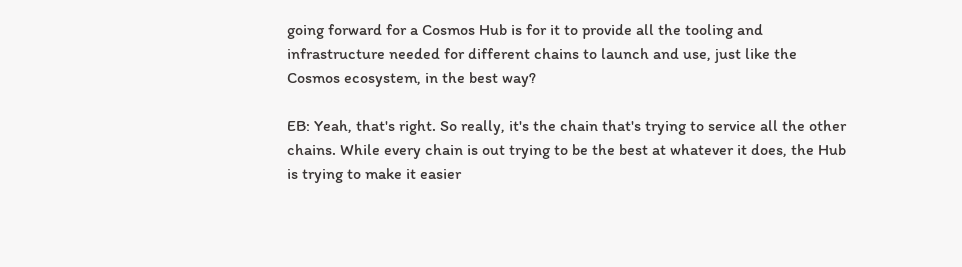going forward for a Cosmos Hub is for it to provide all the tooling and infrastructure needed for different chains to launch and use, just like the Cosmos ecosystem, in the best way?

EB: Yeah, that's right. So really, it's the chain that's trying to service all the other chains. While every chain is out trying to be the best at whatever it does, the Hub is trying to make it easier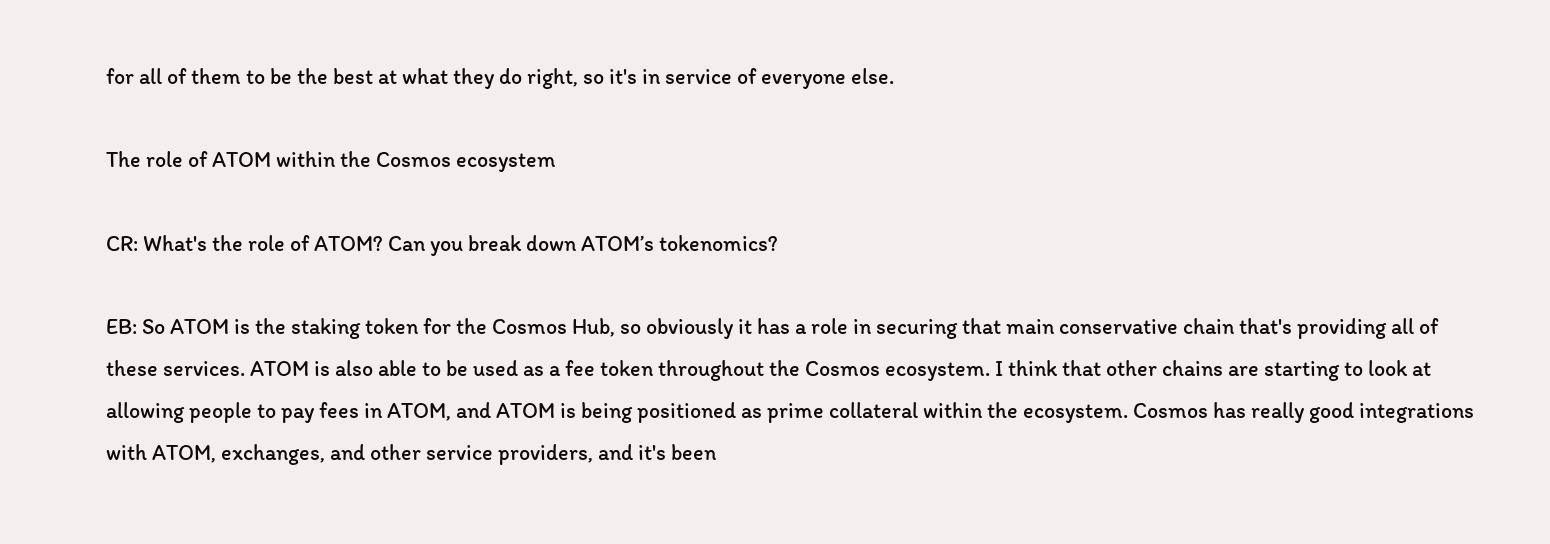for all of them to be the best at what they do right, so it's in service of everyone else.

The role of ATOM within the Cosmos ecosystem

CR: What's the role of ATOM? Can you break down ATOM’s tokenomics?

EB: So ATOM is the staking token for the Cosmos Hub, so obviously it has a role in securing that main conservative chain that's providing all of these services. ATOM is also able to be used as a fee token throughout the Cosmos ecosystem. I think that other chains are starting to look at allowing people to pay fees in ATOM, and ATOM is being positioned as prime collateral within the ecosystem. Cosmos has really good integrations with ATOM, exchanges, and other service providers, and it's been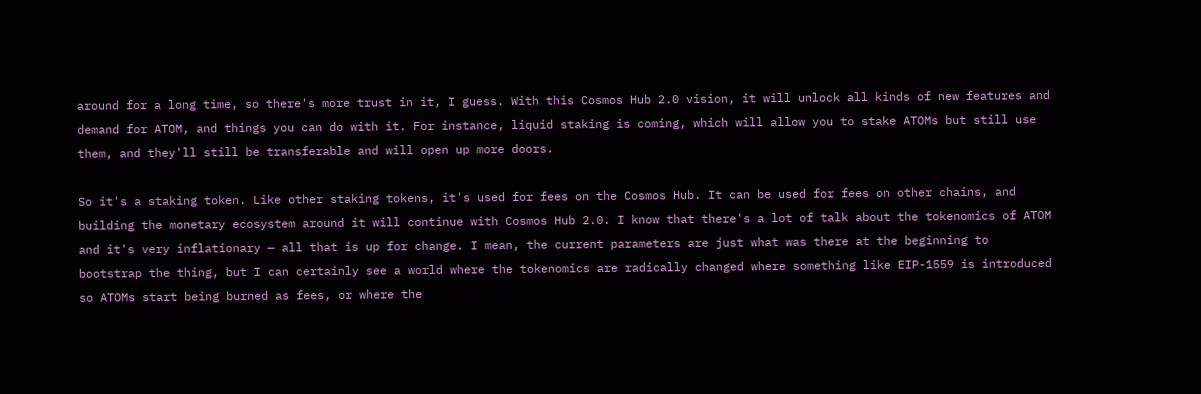around for a long time, so there's more trust in it, I guess. With this Cosmos Hub 2.0 vision, it will unlock all kinds of new features and demand for ATOM, and things you can do with it. For instance, liquid staking is coming, which will allow you to stake ATOMs but still use them, and they'll still be transferable and will open up more doors.

So it's a staking token. Like other staking tokens, it's used for fees on the Cosmos Hub. It can be used for fees on other chains, and building the monetary ecosystem around it will continue with Cosmos Hub 2.0. I know that there's a lot of talk about the tokenomics of ATOM and it's very inflationary — all that is up for change. I mean, the current parameters are just what was there at the beginning to bootstrap the thing, but I can certainly see a world where the tokenomics are radically changed where something like EIP-1559 is introduced so ATOMs start being burned as fees, or where the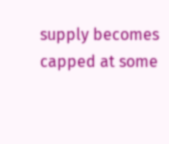supply becomes capped at some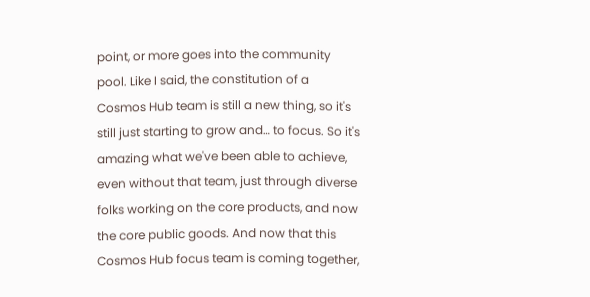point, or more goes into the community pool. Like I said, the constitution of a Cosmos Hub team is still a new thing, so it's still just starting to grow and… to focus. So it's amazing what we've been able to achieve, even without that team, just through diverse folks working on the core products, and now the core public goods. And now that this Cosmos Hub focus team is coming together,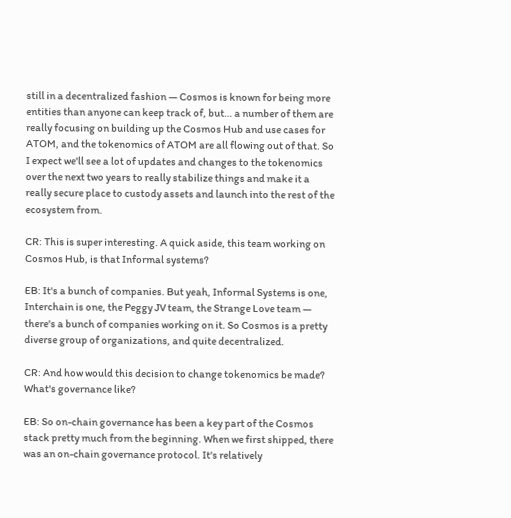still in a decentralized fashion — Cosmos is known for being more entities than anyone can keep track of, but… a number of them are really focusing on building up the Cosmos Hub and use cases for ATOM, and the tokenomics of ATOM are all flowing out of that. So I expect we'll see a lot of updates and changes to the tokenomics over the next two years to really stabilize things and make it a really secure place to custody assets and launch into the rest of the ecosystem from.

CR: This is super interesting. A quick aside, this team working on Cosmos Hub, is that Informal systems?

EB: It's a bunch of companies. But yeah, Informal Systems is one, Interchain is one, the Peggy JV team, the Strange Love team — there's a bunch of companies working on it. So Cosmos is a pretty diverse group of organizations, and quite decentralized.

CR: And how would this decision to change tokenomics be made? What's governance like?

EB: So on-chain governance has been a key part of the Cosmos stack pretty much from the beginning. When we first shipped, there was an on-chain governance protocol. It's relatively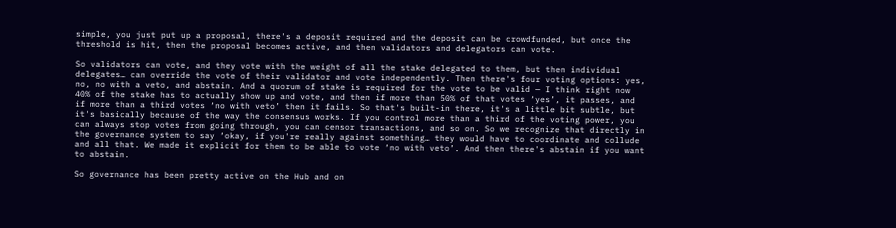simple, you just put up a proposal, there's a deposit required and the deposit can be crowdfunded, but once the threshold is hit, then the proposal becomes active, and then validators and delegators can vote.

So validators can vote, and they vote with the weight of all the stake delegated to them, but then individual delegates… can override the vote of their validator and vote independently. Then there's four voting options: yes, no, no with a veto, and abstain. And a quorum of stake is required for the vote to be valid — I think right now 40% of the stake has to actually show up and vote, and then if more than 50% of that votes ‘yes’, it passes, and if more than a third votes ‘no with veto’ then it fails. So that's built-in there, it's a little bit subtle, but it's basically because of the way the consensus works. If you control more than a third of the voting power, you can always stop votes from going through, you can censor transactions, and so on. So we recognize that directly in the governance system to say ‘okay, if you're really against something… they would have to coordinate and collude and all that. We made it explicit for them to be able to vote ‘no with veto’. And then there's abstain if you want to abstain.

So governance has been pretty active on the Hub and on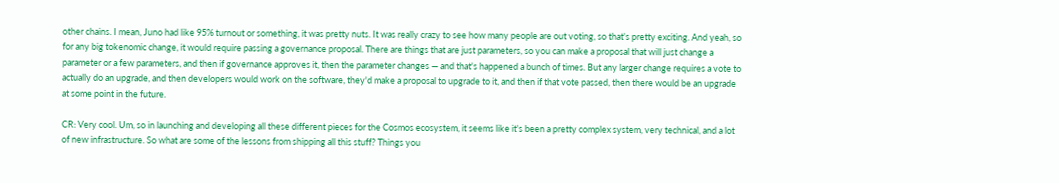other chains. I mean, Juno had like 95% turnout or something, it was pretty nuts. It was really crazy to see how many people are out voting, so that's pretty exciting. And yeah, so for any big tokenomic change, it would require passing a governance proposal. There are things that are just parameters, so you can make a proposal that will just change a parameter or a few parameters, and then if governance approves it, then the parameter changes — and that's happened a bunch of times. But any larger change requires a vote to actually do an upgrade, and then developers would work on the software, they'd make a proposal to upgrade to it, and then if that vote passed, then there would be an upgrade at some point in the future.

CR: Very cool. Um, so in launching and developing all these different pieces for the Cosmos ecosystem, it seems like it's been a pretty complex system, very technical, and a lot of new infrastructure. So what are some of the lessons from shipping all this stuff? Things you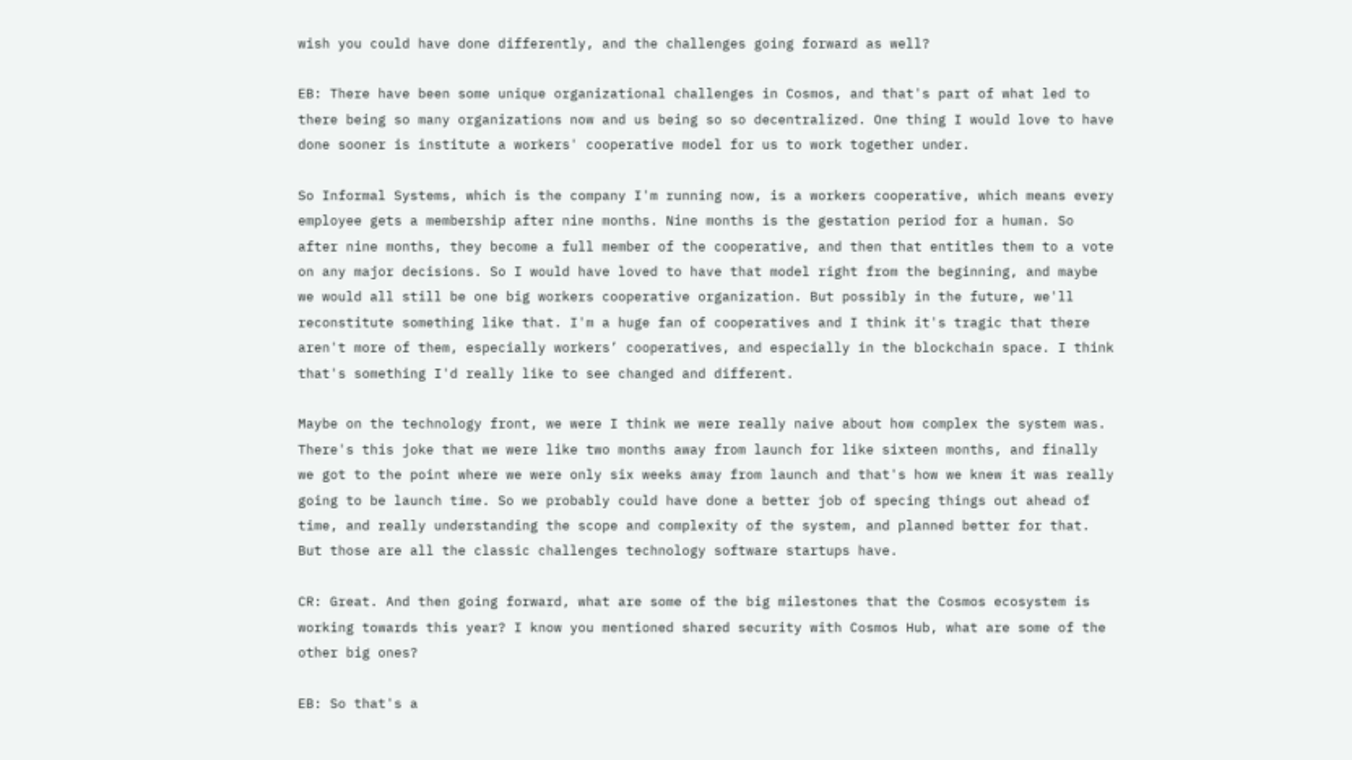wish you could have done differently, and the challenges going forward as well?

EB: There have been some unique organizational challenges in Cosmos, and that's part of what led to there being so many organizations now and us being so so decentralized. One thing I would love to have done sooner is institute a workers' cooperative model for us to work together under.

So Informal Systems, which is the company I'm running now, is a workers cooperative, which means every employee gets a membership after nine months. Nine months is the gestation period for a human. So after nine months, they become a full member of the cooperative, and then that entitles them to a vote on any major decisions. So I would have loved to have that model right from the beginning, and maybe we would all still be one big workers cooperative organization. But possibly in the future, we'll reconstitute something like that. I'm a huge fan of cooperatives and I think it's tragic that there aren't more of them, especially workers’ cooperatives, and especially in the blockchain space. I think that's something I'd really like to see changed and different.

Maybe on the technology front, we were I think we were really naive about how complex the system was. There's this joke that we were like two months away from launch for like sixteen months, and finally we got to the point where we were only six weeks away from launch and that's how we knew it was really going to be launch time. So we probably could have done a better job of specing things out ahead of time, and really understanding the scope and complexity of the system, and planned better for that. But those are all the classic challenges technology software startups have.

CR: Great. And then going forward, what are some of the big milestones that the Cosmos ecosystem is working towards this year? I know you mentioned shared security with Cosmos Hub, what are some of the other big ones?

EB: So that's a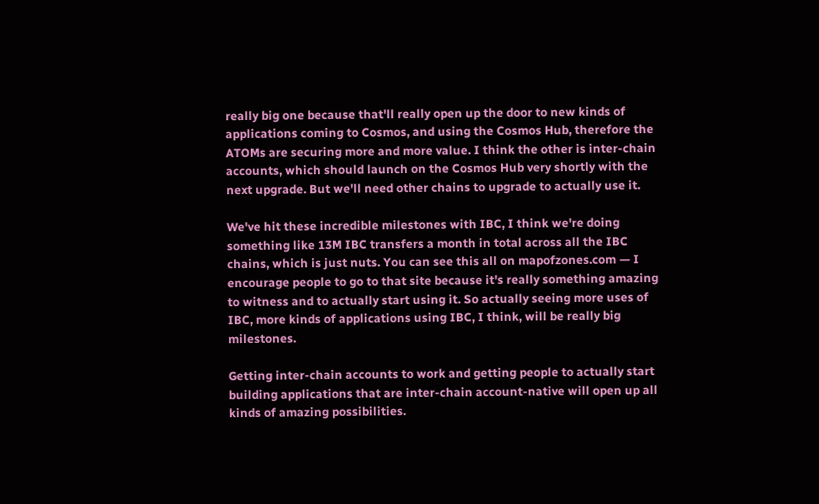really big one because that'll really open up the door to new kinds of applications coming to Cosmos, and using the Cosmos Hub, therefore the ATOMs are securing more and more value. I think the other is inter-chain accounts, which should launch on the Cosmos Hub very shortly with the next upgrade. But we'll need other chains to upgrade to actually use it.

We've hit these incredible milestones with IBC, I think we're doing something like 13M IBC transfers a month in total across all the IBC chains, which is just nuts. You can see this all on mapofzones.com — I encourage people to go to that site because it's really something amazing to witness and to actually start using it. So actually seeing more uses of IBC, more kinds of applications using IBC, I think, will be really big milestones.

Getting inter-chain accounts to work and getting people to actually start building applications that are inter-chain account-native will open up all kinds of amazing possibilities.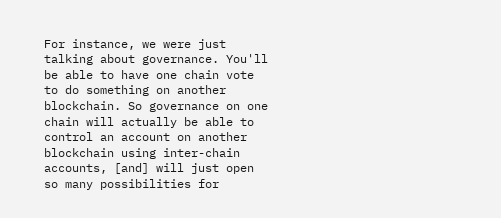For instance, we were just talking about governance. You'll be able to have one chain vote to do something on another blockchain. So governance on one chain will actually be able to control an account on another blockchain using inter-chain accounts, [and] will just open so many possibilities for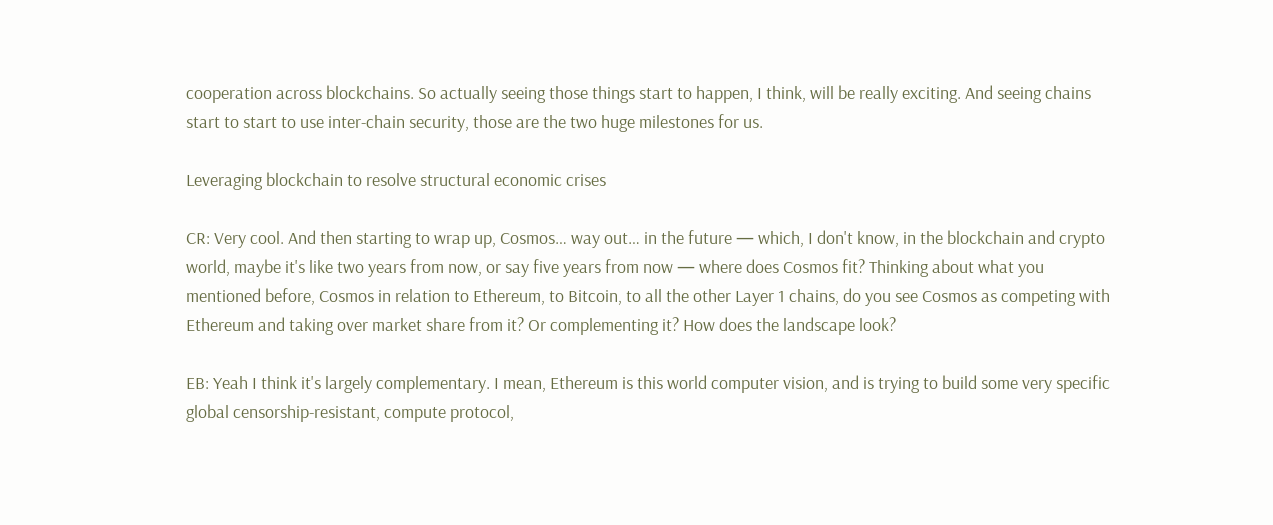cooperation across blockchains. So actually seeing those things start to happen, I think, will be really exciting. And seeing chains start to start to use inter-chain security, those are the two huge milestones for us.

Leveraging blockchain to resolve structural economic crises

CR: Very cool. And then starting to wrap up, Cosmos… way out… in the future — which, I don't know, in the blockchain and crypto world, maybe it's like two years from now, or say five years from now — where does Cosmos fit? Thinking about what you mentioned before, Cosmos in relation to Ethereum, to Bitcoin, to all the other Layer 1 chains, do you see Cosmos as competing with Ethereum and taking over market share from it? Or complementing it? How does the landscape look?

EB: Yeah I think it's largely complementary. I mean, Ethereum is this world computer vision, and is trying to build some very specific global censorship-resistant, compute protocol,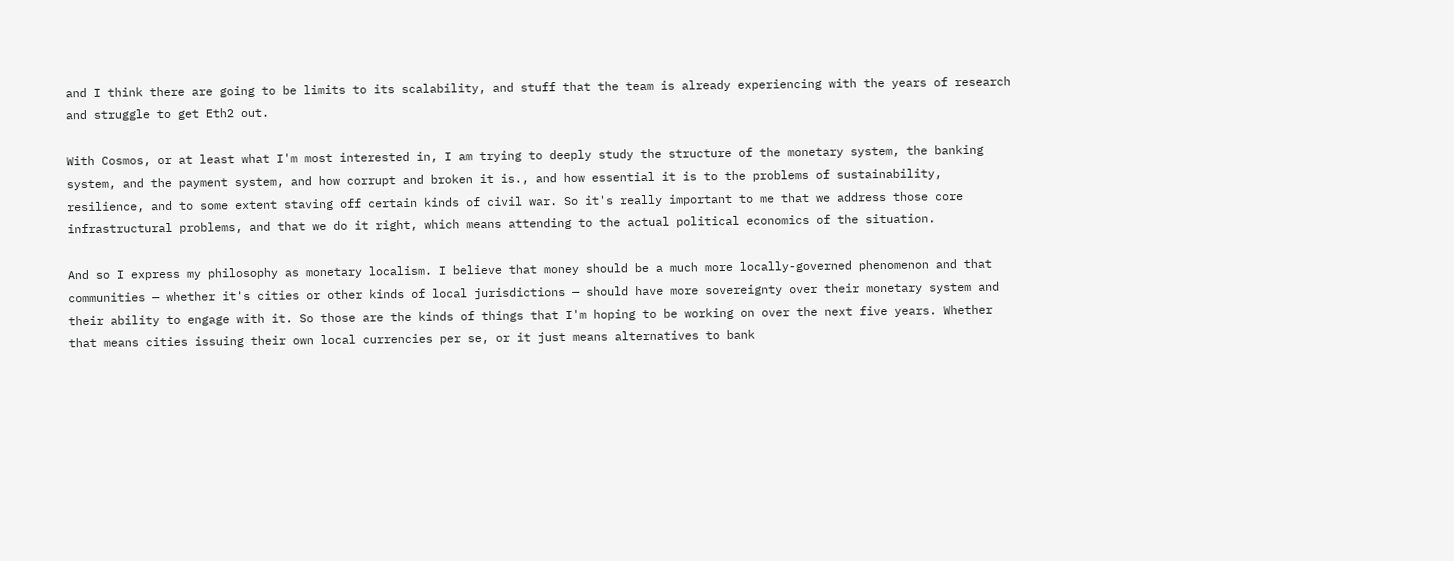and I think there are going to be limits to its scalability, and stuff that the team is already experiencing with the years of research and struggle to get Eth2 out.

With Cosmos, or at least what I'm most interested in, I am trying to deeply study the structure of the monetary system, the banking system, and the payment system, and how corrupt and broken it is., and how essential it is to the problems of sustainability, resilience, and to some extent staving off certain kinds of civil war. So it's really important to me that we address those core infrastructural problems, and that we do it right, which means attending to the actual political economics of the situation.

And so I express my philosophy as monetary localism. I believe that money should be a much more locally-governed phenomenon and that communities — whether it's cities or other kinds of local jurisdictions — should have more sovereignty over their monetary system and their ability to engage with it. So those are the kinds of things that I'm hoping to be working on over the next five years. Whether that means cities issuing their own local currencies per se, or it just means alternatives to bank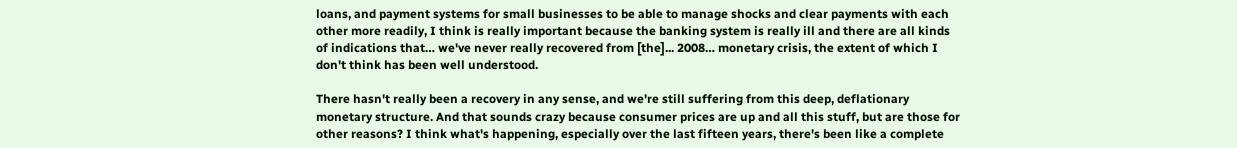loans, and payment systems for small businesses to be able to manage shocks and clear payments with each other more readily, I think is really important because the banking system is really ill and there are all kinds of indications that… we've never really recovered from [the]... 2008… monetary crisis, the extent of which I don't think has been well understood.

There hasn't really been a recovery in any sense, and we're still suffering from this deep, deflationary monetary structure. And that sounds crazy because consumer prices are up and all this stuff, but are those for other reasons? I think what's happening, especially over the last fifteen years, there's been like a complete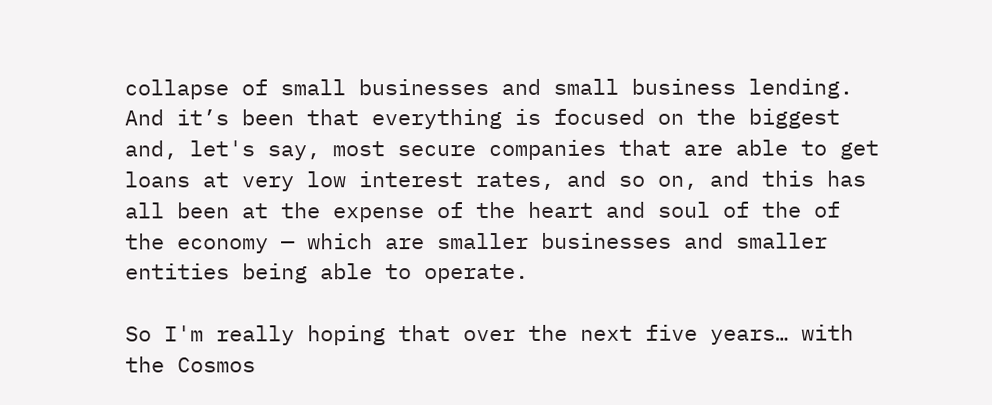collapse of small businesses and small business lending. And it’s been that everything is focused on the biggest and, let's say, most secure companies that are able to get loans at very low interest rates, and so on, and this has all been at the expense of the heart and soul of the of the economy — which are smaller businesses and smaller entities being able to operate.

So I'm really hoping that over the next five years… with the Cosmos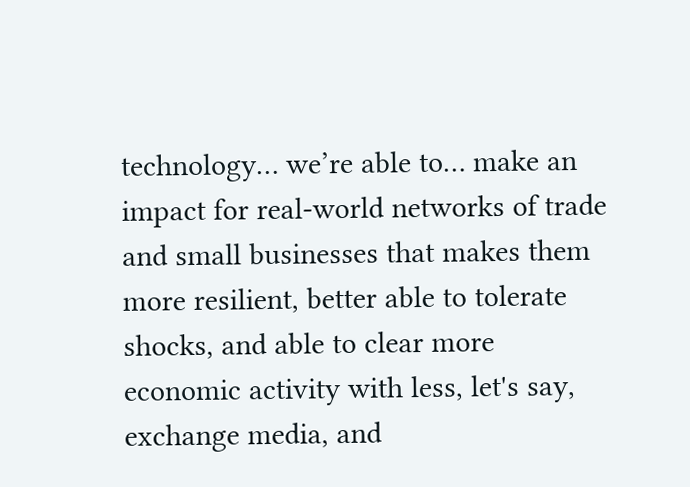technology… we’re able to… make an impact for real-world networks of trade and small businesses that makes them more resilient, better able to tolerate shocks, and able to clear more economic activity with less, let's say, exchange media, and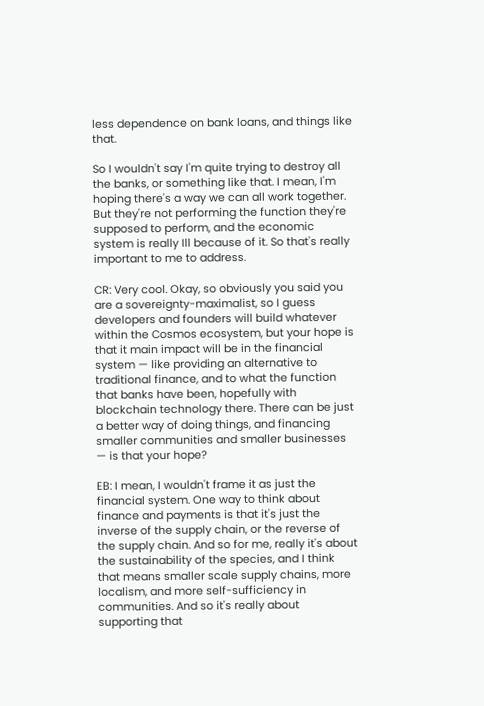less dependence on bank loans, and things like that.

So I wouldn't say I'm quite trying to destroy all the banks, or something like that. I mean, I'm hoping there's a way we can all work together. But they're not performing the function they're supposed to perform, and the economic system is really Ill because of it. So that's really important to me to address.

CR: Very cool. Okay, so obviously you said you are a sovereignty-maximalist, so I guess developers and founders will build whatever within the Cosmos ecosystem, but your hope is that it main impact will be in the financial system — like providing an alternative to traditional finance, and to what the function that banks have been, hopefully with blockchain technology there. There can be just a better way of doing things, and financing smaller communities and smaller businesses — is that your hope?

EB: I mean, I wouldn't frame it as just the financial system. One way to think about finance and payments is that it's just the inverse of the supply chain, or the reverse of the supply chain. And so for me, really it's about the sustainability of the species, and I think that means smaller scale supply chains, more localism, and more self-sufficiency in communities. And so it's really about supporting that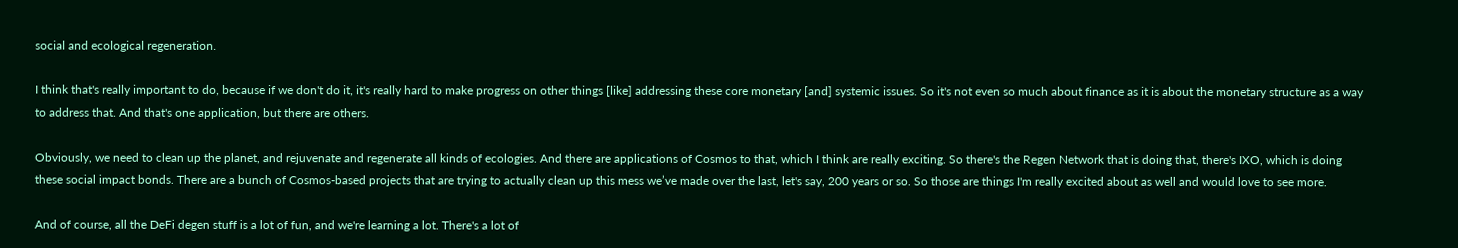social and ecological regeneration.

I think that's really important to do, because if we don't do it, it's really hard to make progress on other things [like] addressing these core monetary [and] systemic issues. So it's not even so much about finance as it is about the monetary structure as a way to address that. And that's one application, but there are others.

Obviously, we need to clean up the planet, and rejuvenate and regenerate all kinds of ecologies. And there are applications of Cosmos to that, which I think are really exciting. So there's the Regen Network that is doing that, there's IXO, which is doing these social impact bonds. There are a bunch of Cosmos-based projects that are trying to actually clean up this mess we’ve made over the last, let's say, 200 years or so. So those are things I'm really excited about as well and would love to see more.

And of course, all the DeFi degen stuff is a lot of fun, and we're learning a lot. There's a lot of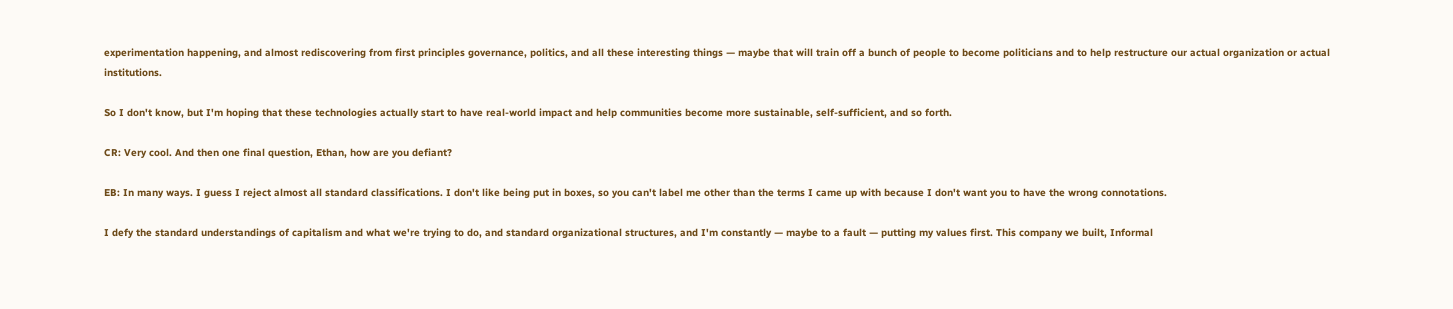experimentation happening, and almost rediscovering from first principles governance, politics, and all these interesting things — maybe that will train off a bunch of people to become politicians and to help restructure our actual organization or actual institutions.

So I don't know, but I'm hoping that these technologies actually start to have real-world impact and help communities become more sustainable, self-sufficient, and so forth.

CR: Very cool. And then one final question, Ethan, how are you defiant?

EB: In many ways. I guess I reject almost all standard classifications. I don't like being put in boxes, so you can't label me other than the terms I came up with because I don't want you to have the wrong connotations.

I defy the standard understandings of capitalism and what we're trying to do, and standard organizational structures, and I'm constantly — maybe to a fault — putting my values first. This company we built, Informal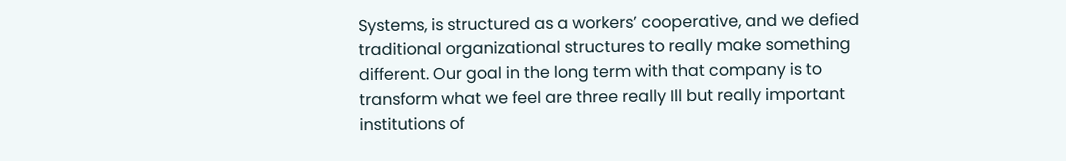Systems, is structured as a workers’ cooperative, and we defied traditional organizational structures to really make something different. Our goal in the long term with that company is to transform what we feel are three really Ill but really important institutions of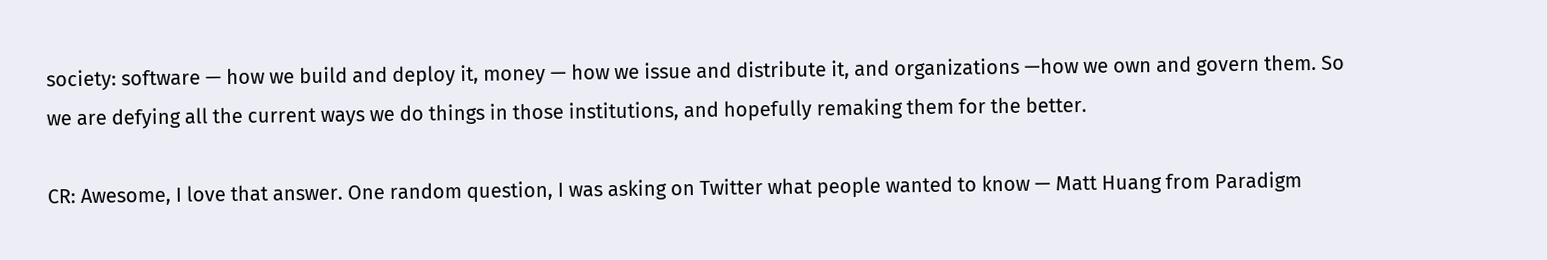society: software — how we build and deploy it, money — how we issue and distribute it, and organizations —how we own and govern them. So we are defying all the current ways we do things in those institutions, and hopefully remaking them for the better.

CR: Awesome, I love that answer. One random question, I was asking on Twitter what people wanted to know — Matt Huang from Paradigm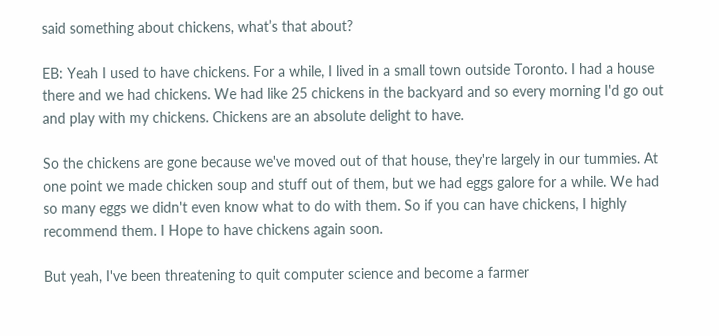said something about chickens, what’s that about?

EB: Yeah I used to have chickens. For a while, I lived in a small town outside Toronto. I had a house there and we had chickens. We had like 25 chickens in the backyard and so every morning I'd go out and play with my chickens. Chickens are an absolute delight to have.

So the chickens are gone because we've moved out of that house, they're largely in our tummies. At one point we made chicken soup and stuff out of them, but we had eggs galore for a while. We had so many eggs we didn't even know what to do with them. So if you can have chickens, I highly recommend them. I Hope to have chickens again soon.

But yeah, I've been threatening to quit computer science and become a farmer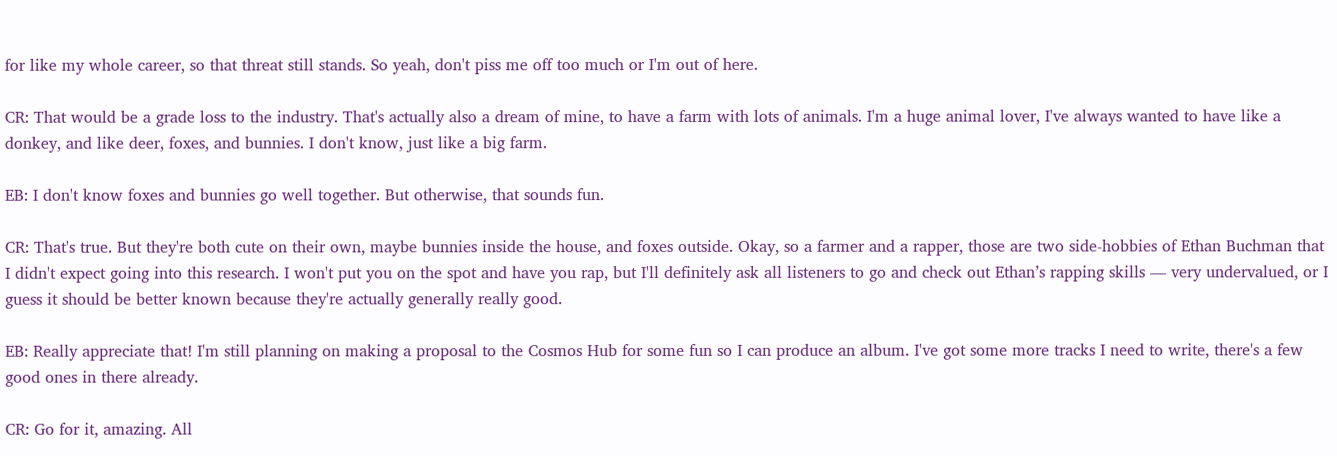for like my whole career, so that threat still stands. So yeah, don't piss me off too much or I'm out of here.

CR: That would be a grade loss to the industry. That's actually also a dream of mine, to have a farm with lots of animals. I'm a huge animal lover, I've always wanted to have like a donkey, and like deer, foxes, and bunnies. I don't know, just like a big farm.

EB: I don't know foxes and bunnies go well together. But otherwise, that sounds fun.

CR: That's true. But they're both cute on their own, maybe bunnies inside the house, and foxes outside. Okay, so a farmer and a rapper, those are two side-hobbies of Ethan Buchman that I didn't expect going into this research. I won't put you on the spot and have you rap, but I'll definitely ask all listeners to go and check out Ethan’s rapping skills — very undervalued, or I guess it should be better known because they're actually generally really good.

EB: Really appreciate that! I'm still planning on making a proposal to the Cosmos Hub for some fun so I can produce an album. I've got some more tracks I need to write, there's a few good ones in there already.

CR: Go for it, amazing. All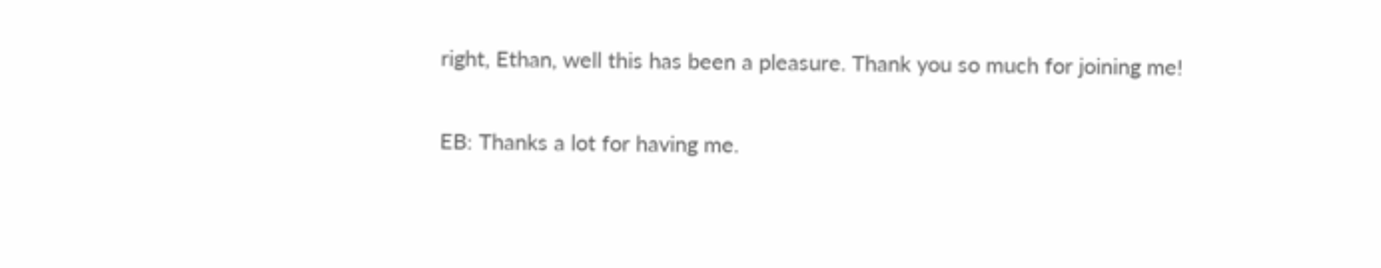right, Ethan, well this has been a pleasure. Thank you so much for joining me!

EB: Thanks a lot for having me.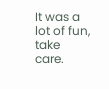It was a lot of fun, take care.